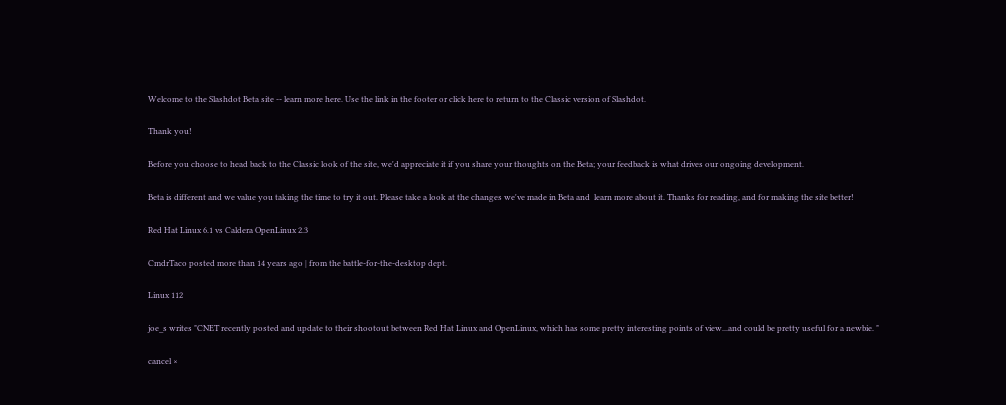Welcome to the Slashdot Beta site -- learn more here. Use the link in the footer or click here to return to the Classic version of Slashdot.

Thank you!

Before you choose to head back to the Classic look of the site, we'd appreciate it if you share your thoughts on the Beta; your feedback is what drives our ongoing development.

Beta is different and we value you taking the time to try it out. Please take a look at the changes we've made in Beta and  learn more about it. Thanks for reading, and for making the site better!

Red Hat Linux 6.1 vs Caldera OpenLinux 2.3

CmdrTaco posted more than 14 years ago | from the battle-for-the-desktop dept.

Linux 112

joe_s writes "CNET recently posted and update to their shootout between Red Hat Linux and OpenLinux, which has some pretty interesting points of view...and could be pretty useful for a newbie. "

cancel ×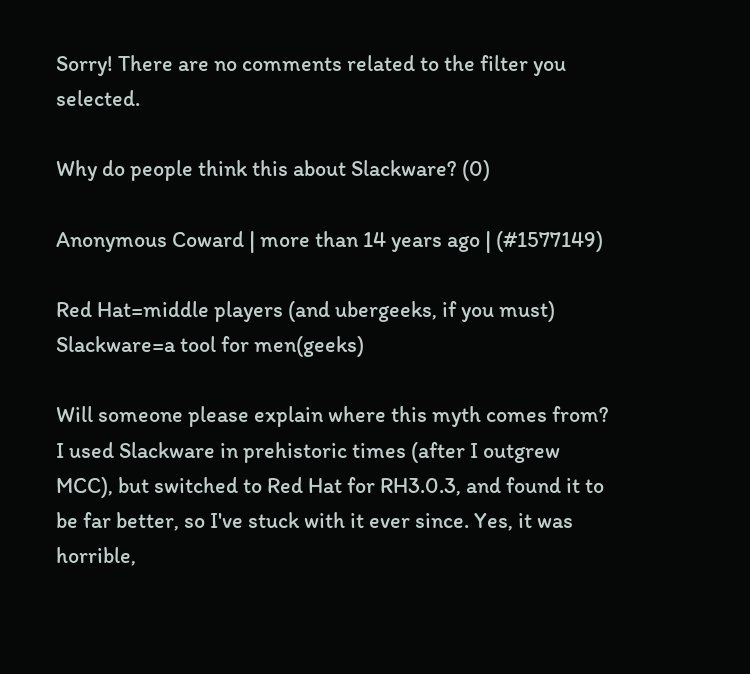Sorry! There are no comments related to the filter you selected.

Why do people think this about Slackware? (0)

Anonymous Coward | more than 14 years ago | (#1577149)

Red Hat=middle players (and ubergeeks, if you must)
Slackware=a tool for men(geeks)

Will someone please explain where this myth comes from? I used Slackware in prehistoric times (after I outgrew MCC), but switched to Red Hat for RH3.0.3, and found it to be far better, so I've stuck with it ever since. Yes, it was horrible,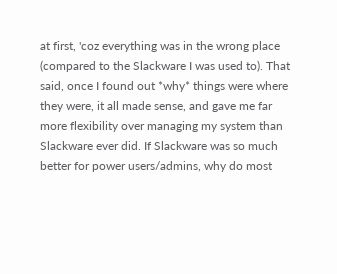at first, 'coz everything was in the wrong place (compared to the Slackware I was used to). That said, once I found out *why* things were where they were, it all made sense, and gave me far more flexibility over managing my system than Slackware ever did. If Slackware was so much better for power users/admins, why do most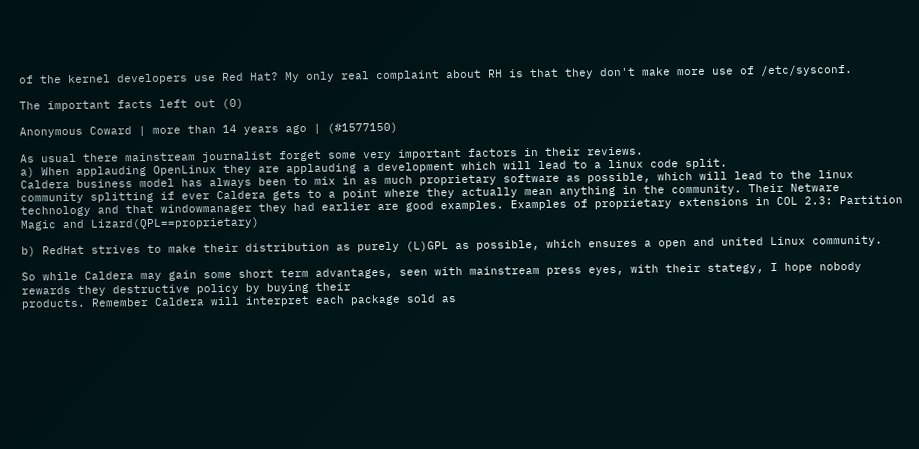of the kernel developers use Red Hat? My only real complaint about RH is that they don't make more use of /etc/sysconf.

The important facts left out (0)

Anonymous Coward | more than 14 years ago | (#1577150)

As usual there mainstream journalist forget some very important factors in their reviews.
a) When applauding OpenLinux they are applauding a development which will lead to a linux code split.
Caldera business model has always been to mix in as much proprietary software as possible, which will lead to the linux community splitting if ever Caldera gets to a point where they actually mean anything in the community. Their Netware technology and that windowmanager they had earlier are good examples. Examples of proprietary extensions in COL 2.3: Partition Magic and Lizard(QPL==proprietary)

b) RedHat strives to make their distribution as purely (L)GPL as possible, which ensures a open and united Linux community.

So while Caldera may gain some short term advantages, seen with mainstream press eyes, with their stategy, I hope nobody rewards they destructive policy by buying their
products. Remember Caldera will interpret each package sold as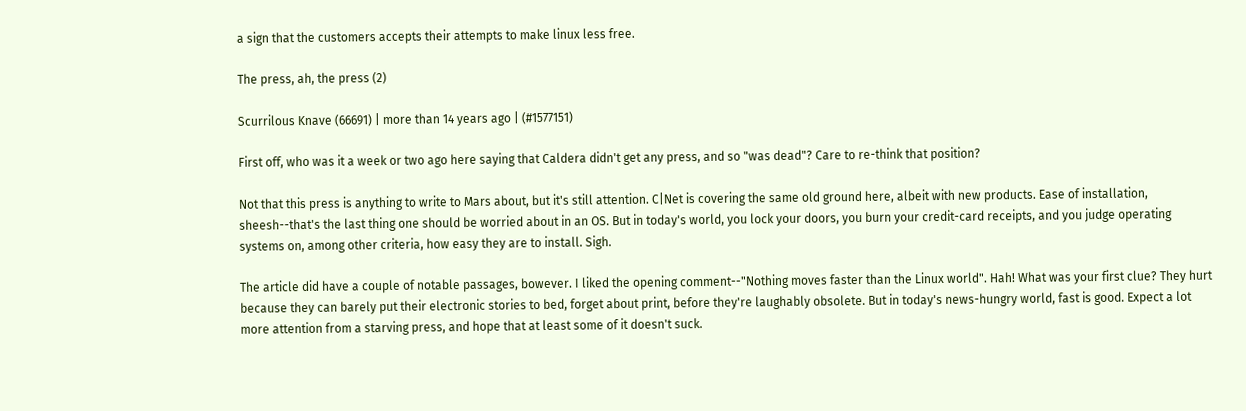a sign that the customers accepts their attempts to make linux less free.

The press, ah, the press (2)

Scurrilous Knave (66691) | more than 14 years ago | (#1577151)

First off, who was it a week or two ago here saying that Caldera didn't get any press, and so "was dead"? Care to re-think that position?

Not that this press is anything to write to Mars about, but it's still attention. C|Net is covering the same old ground here, albeit with new products. Ease of installation, sheesh--that's the last thing one should be worried about in an OS. But in today's world, you lock your doors, you burn your credit-card receipts, and you judge operating systems on, among other criteria, how easy they are to install. Sigh.

The article did have a couple of notable passages, bowever. I liked the opening comment--"Nothing moves faster than the Linux world". Hah! What was your first clue? They hurt because they can barely put their electronic stories to bed, forget about print, before they're laughably obsolete. But in today's news-hungry world, fast is good. Expect a lot more attention from a starving press, and hope that at least some of it doesn't suck.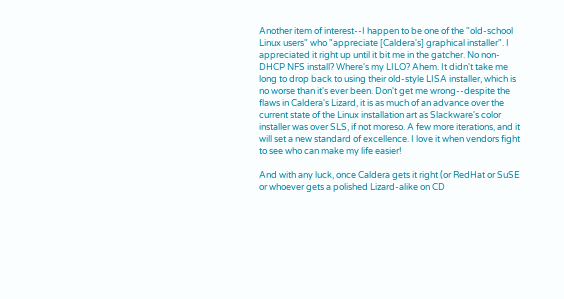Another item of interest--I happen to be one of the "old-school Linux users" who "appreciate [Caldera's] graphical installer". I appreciated it right up until it bit me in the gatcher. No non-DHCP NFS install? Where's my LILO? Ahem. It didn't take me long to drop back to using their old-style LISA installer, which is no worse than it's ever been. Don't get me wrong--despite the flaws in Caldera's Lizard, it is as much of an advance over the current state of the Linux installation art as Slackware's color installer was over SLS, if not moreso. A few more iterations, and it will set a new standard of excellence. I love it when vendors fight to see who can make my life easier!

And with any luck, once Caldera gets it right (or RedHat or SuSE or whoever gets a polished Lizard-alike on CD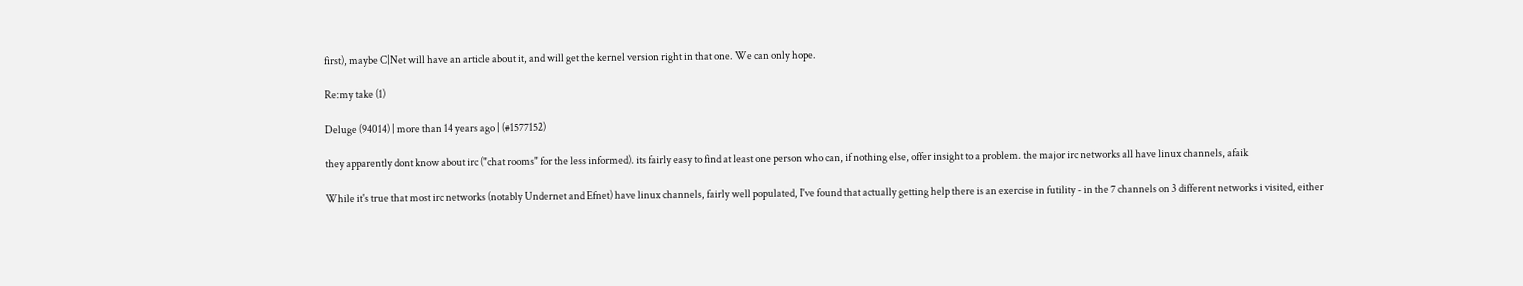first), maybe C|Net will have an article about it, and will get the kernel version right in that one. We can only hope.

Re:my take (1)

Deluge (94014) | more than 14 years ago | (#1577152)

they apparently dont know about irc ("chat rooms" for the less informed). its fairly easy to find at least one person who can, if nothing else, offer insight to a problem. the major irc networks all have linux channels, afaik

While it's true that most irc networks (notably Undernet and Efnet) have linux channels, fairly well populated, I've found that actually getting help there is an exercise in futility - in the 7 channels on 3 different networks i visited, either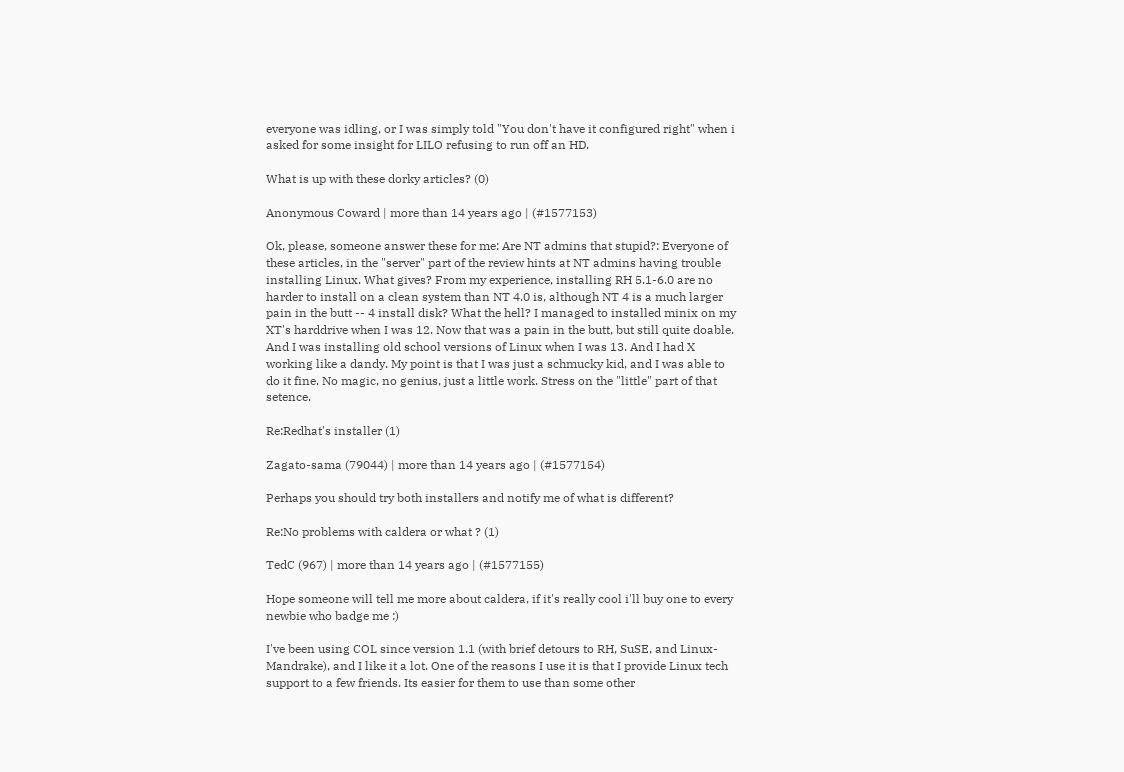everyone was idling, or I was simply told "You don't have it configured right" when i asked for some insight for LILO refusing to run off an HD.

What is up with these dorky articles? (0)

Anonymous Coward | more than 14 years ago | (#1577153)

Ok, please, someone answer these for me: Are NT admins that stupid?: Everyone of these articles, in the "server" part of the review hints at NT admins having trouble installing Linux. What gives? From my experience, installing RH 5.1-6.0 are no harder to install on a clean system than NT 4.0 is, although NT 4 is a much larger pain in the butt -- 4 install disk? What the hell? I managed to installed minix on my XT's harddrive when I was 12. Now that was a pain in the butt, but still quite doable. And I was installing old school versions of Linux when I was 13. And I had X working like a dandy. My point is that I was just a schmucky kid, and I was able to do it fine. No magic, no genius, just a little work. Stress on the "little" part of that setence.

Re:Redhat's installer (1)

Zagato-sama (79044) | more than 14 years ago | (#1577154)

Perhaps you should try both installers and notify me of what is different?

Re:No problems with caldera or what ? (1)

TedC (967) | more than 14 years ago | (#1577155)

Hope someone will tell me more about caldera, if it's really cool i'll buy one to every newbie who badge me :)

I've been using COL since version 1.1 (with brief detours to RH, SuSE, and Linux-Mandrake), and I like it a lot. One of the reasons I use it is that I provide Linux tech support to a few friends. Its easier for them to use than some other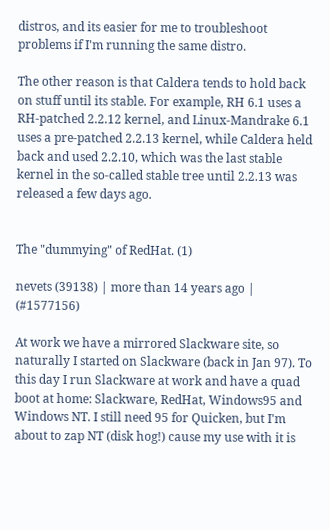distros, and its easier for me to troubleshoot problems if I'm running the same distro.

The other reason is that Caldera tends to hold back on stuff until its stable. For example, RH 6.1 uses a RH-patched 2.2.12 kernel, and Linux-Mandrake 6.1 uses a pre-patched 2.2.13 kernel, while Caldera held back and used 2.2.10, which was the last stable kernel in the so-called stable tree until 2.2.13 was released a few days ago.


The "dummying" of RedHat. (1)

nevets (39138) | more than 14 years ago | (#1577156)

At work we have a mirrored Slackware site, so naturally I started on Slackware (back in Jan 97). To this day I run Slackware at work and have a quad boot at home: Slackware, RedHat, Windows95 and Windows NT. I still need 95 for Quicken, but I'm about to zap NT (disk hog!) cause my use with it is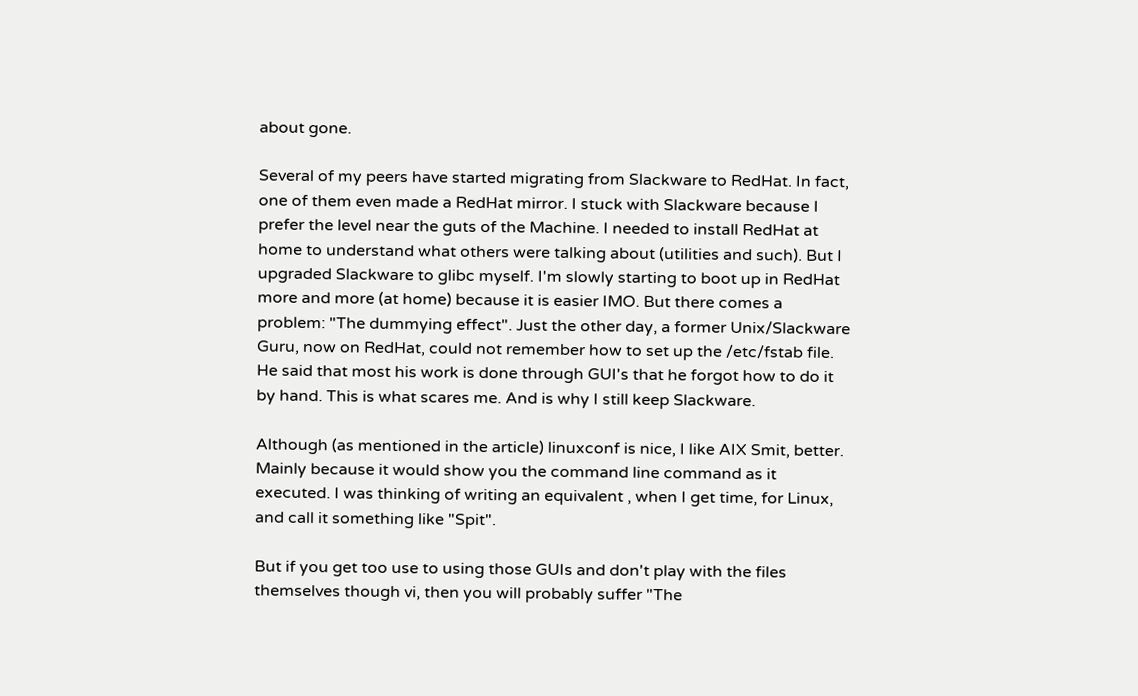about gone.

Several of my peers have started migrating from Slackware to RedHat. In fact, one of them even made a RedHat mirror. I stuck with Slackware because I prefer the level near the guts of the Machine. I needed to install RedHat at home to understand what others were talking about (utilities and such). But I upgraded Slackware to glibc myself. I'm slowly starting to boot up in RedHat more and more (at home) because it is easier IMO. But there comes a problem: "The dummying effect". Just the other day, a former Unix/Slackware Guru, now on RedHat, could not remember how to set up the /etc/fstab file. He said that most his work is done through GUI's that he forgot how to do it by hand. This is what scares me. And is why I still keep Slackware.

Although (as mentioned in the article) linuxconf is nice, I like AIX Smit, better. Mainly because it would show you the command line command as it executed. I was thinking of writing an equivalent , when I get time, for Linux, and call it something like "Spit".

But if you get too use to using those GUIs and don't play with the files themselves though vi, then you will probably suffer "The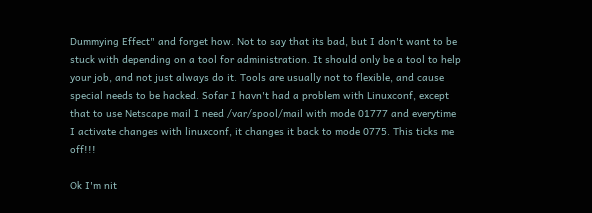Dummying Effect" and forget how. Not to say that its bad, but I don't want to be stuck with depending on a tool for administration. It should only be a tool to help your job, and not just always do it. Tools are usually not to flexible, and cause special needs to be hacked. Sofar I havn't had a problem with Linuxconf, except that to use Netscape mail I need /var/spool/mail with mode 01777 and everytime I activate changes with linuxconf, it changes it back to mode 0775. This ticks me off!!!

Ok I'm nit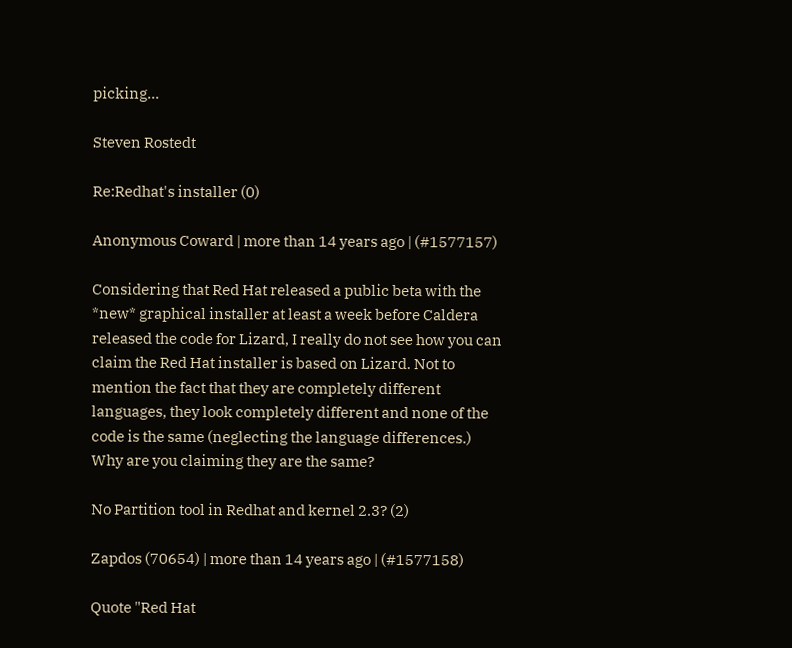picking...

Steven Rostedt

Re:Redhat's installer (0)

Anonymous Coward | more than 14 years ago | (#1577157)

Considering that Red Hat released a public beta with the *new* graphical installer at least a week before Caldera released the code for Lizard, I really do not see how you can claim the Red Hat installer is based on Lizard. Not to mention the fact that they are completely different languages, they look completely different and none of the code is the same (neglecting the language differences.) Why are you claiming they are the same?

No Partition tool in Redhat and kernel 2.3? (2)

Zapdos (70654) | more than 14 years ago | (#1577158)

Quote "Red Hat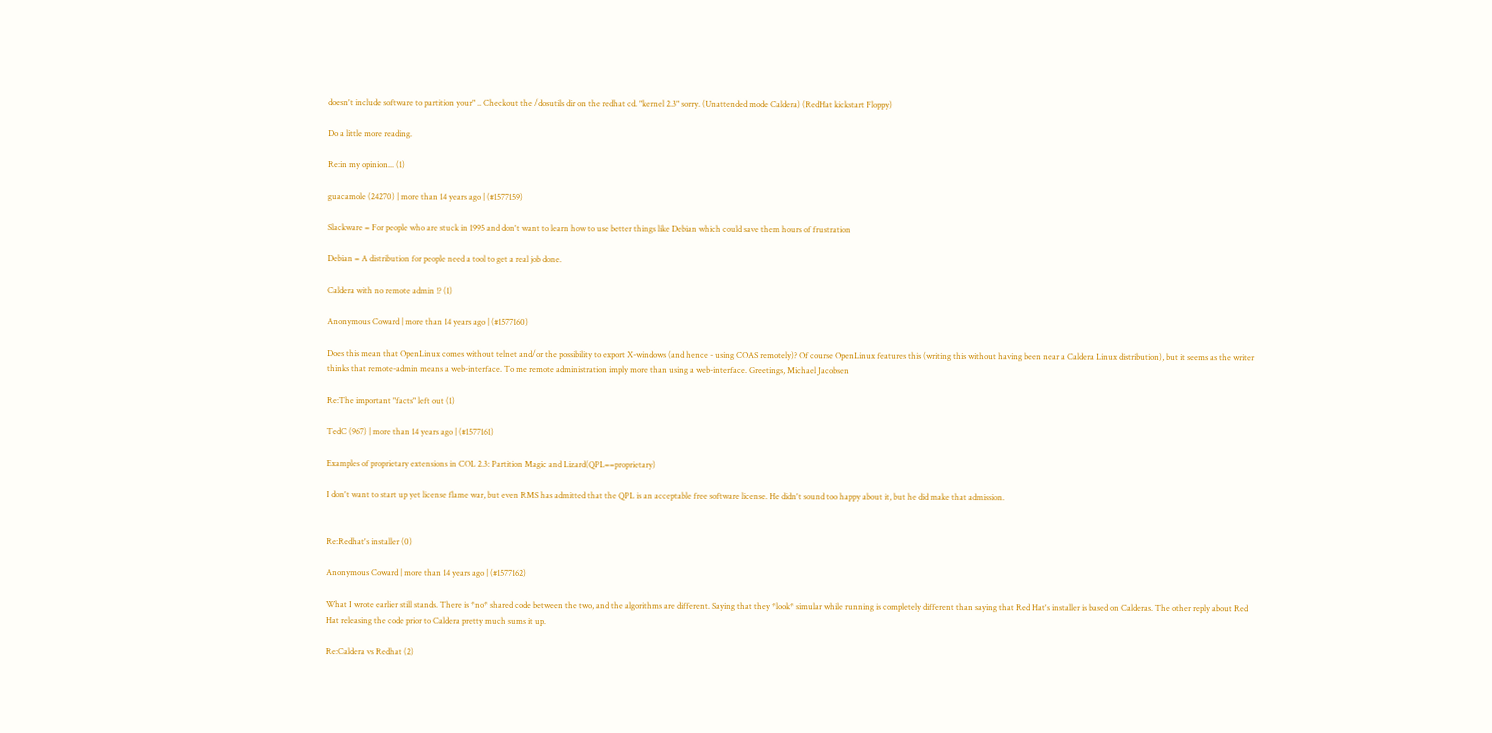doesn't include software to partition your" .. Checkout the /dosutils dir on the redhat cd. "kernel 2.3" sorry. (Unattended mode Caldera) (RedHat kickstart Floppy)

Do a little more reading.

Re:in my opinion... (1)

guacamole (24270) | more than 14 years ago | (#1577159)

Slackware = For people who are stuck in 1995 and don't want to learn how to use better things like Debian which could save them hours of frustration

Debian = A distribution for people need a tool to get a real job done.

Caldera with no remote admin !? (1)

Anonymous Coward | more than 14 years ago | (#1577160)

Does this mean that OpenLinux comes without telnet and/or the possibility to export X-windows (and hence - using COAS remotely)? Of course OpenLinux features this (writing this without having been near a Caldera Linux distribution), but it seems as the writer thinks that remote-admin means a web-interface. To me remote administration imply more than using a web-interface. Greetings, Michael Jacobsen

Re:The important "facts" left out (1)

TedC (967) | more than 14 years ago | (#1577161)

Examples of proprietary extensions in COL 2.3: Partition Magic and Lizard(QPL==proprietary)

I don't want to start up yet license flame war, but even RMS has admitted that the QPL is an acceptable free software license. He didn't sound too happy about it, but he did make that admission.


Re:Redhat's installer (0)

Anonymous Coward | more than 14 years ago | (#1577162)

What I wrote earlier still stands. There is *no* shared code between the two, and the algorithms are different. Saying that they *look* simular while running is completely different than saying that Red Hat's installer is based on Calderas. The other reply about Red Hat releasing the code prior to Caldera pretty much sums it up.

Re:Caldera vs Redhat (2)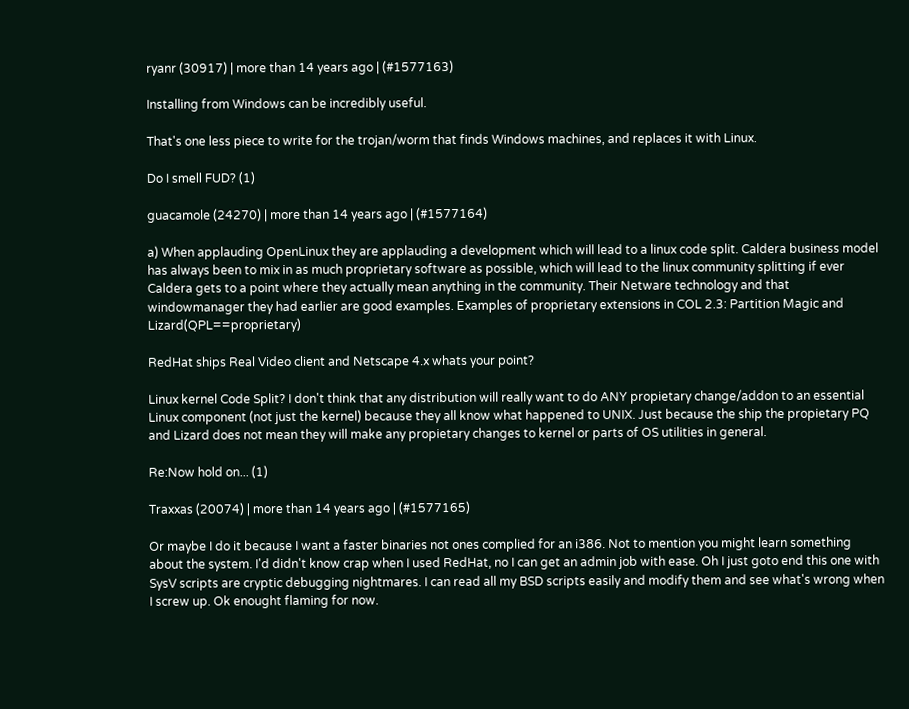ryanr (30917) | more than 14 years ago | (#1577163)

Installing from Windows can be incredibly useful.

That's one less piece to write for the trojan/worm that finds Windows machines, and replaces it with Linux.

Do I smell FUD? (1)

guacamole (24270) | more than 14 years ago | (#1577164)

a) When applauding OpenLinux they are applauding a development which will lead to a linux code split. Caldera business model has always been to mix in as much proprietary software as possible, which will lead to the linux community splitting if ever Caldera gets to a point where they actually mean anything in the community. Their Netware technology and that windowmanager they had earlier are good examples. Examples of proprietary extensions in COL 2.3: Partition Magic and Lizard(QPL==proprietary)

RedHat ships Real Video client and Netscape 4.x whats your point?

Linux kernel Code Split? I don't think that any distribution will really want to do ANY propietary change/addon to an essential Linux component (not just the kernel) because they all know what happened to UNIX. Just because the ship the propietary PQ and Lizard does not mean they will make any propietary changes to kernel or parts of OS utilities in general.

Re:Now hold on... (1)

Traxxas (20074) | more than 14 years ago | (#1577165)

Or maybe I do it because I want a faster binaries not ones complied for an i386. Not to mention you might learn something about the system. I'd didn't know crap when I used RedHat, no I can get an admin job with ease. Oh I just goto end this one with SysV scripts are cryptic debugging nightmares. I can read all my BSD scripts easily and modify them and see what's wrong when I screw up. Ok enought flaming for now.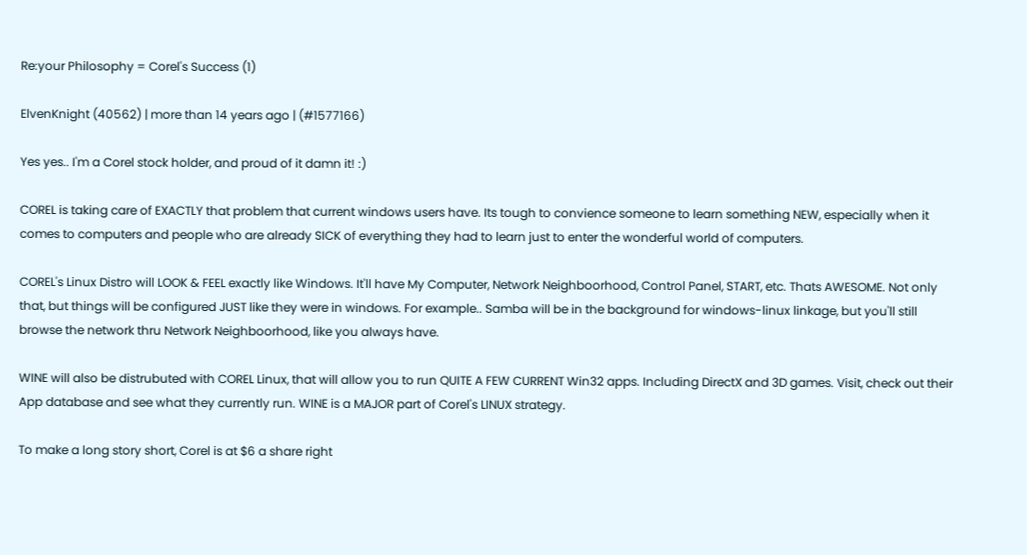Re:your Philosophy = Corel's Success (1)

ElvenKnight (40562) | more than 14 years ago | (#1577166)

Yes yes.. I'm a Corel stock holder, and proud of it damn it! :)

COREL is taking care of EXACTLY that problem that current windows users have. Its tough to convience someone to learn something NEW, especially when it comes to computers and people who are already SICK of everything they had to learn just to enter the wonderful world of computers.

COREL's Linux Distro will LOOK & FEEL exactly like Windows. It'll have My Computer, Network Neighboorhood, Control Panel, START, etc. Thats AWESOME. Not only that, but things will be configured JUST like they were in windows. For example.. Samba will be in the background for windows-linux linkage, but you'll still browse the network thru Network Neighboorhood, like you always have.

WINE will also be distrubuted with COREL Linux, that will allow you to run QUITE A FEW CURRENT Win32 apps. Including DirectX and 3D games. Visit, check out their App database and see what they currently run. WINE is a MAJOR part of Corel's LINUX strategy.

To make a long story short, Corel is at $6 a share right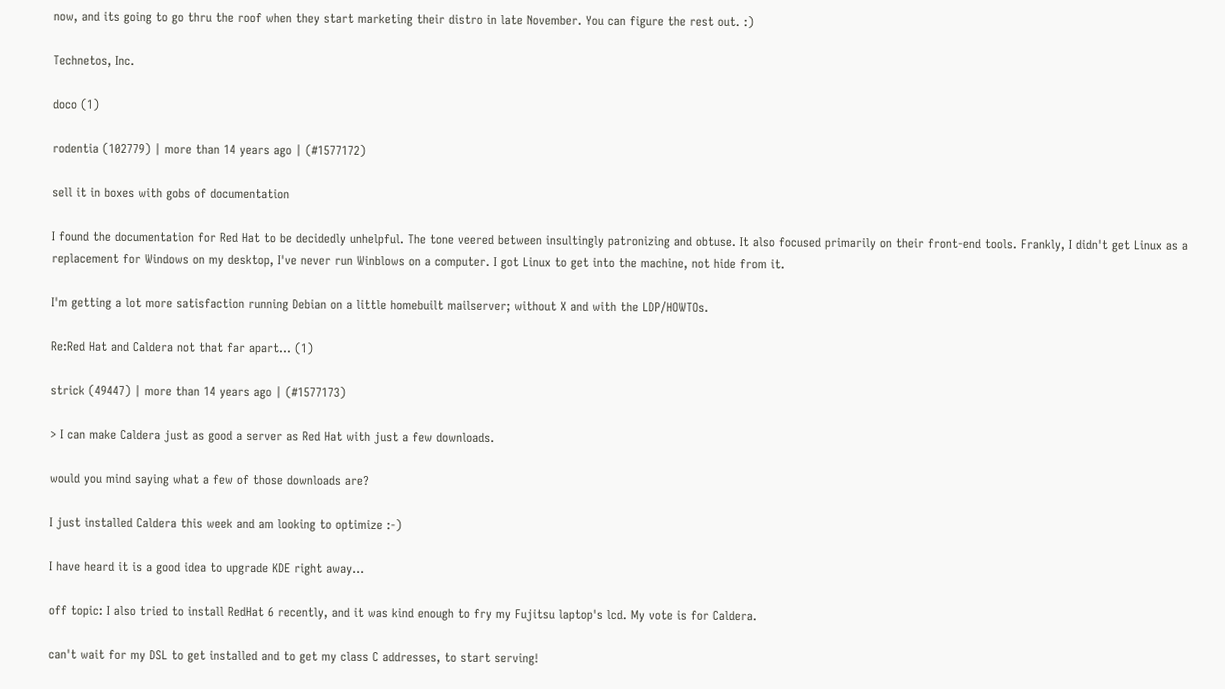now, and its going to go thru the roof when they start marketing their distro in late November. You can figure the rest out. :)

Technetos, Inc.

doco (1)

rodentia (102779) | more than 14 years ago | (#1577172)

sell it in boxes with gobs of documentation

I found the documentation for Red Hat to be decidedly unhelpful. The tone veered between insultingly patronizing and obtuse. It also focused primarily on their front-end tools. Frankly, I didn't get Linux as a replacement for Windows on my desktop, I've never run Winblows on a computer. I got Linux to get into the machine, not hide from it.

I'm getting a lot more satisfaction running Debian on a little homebuilt mailserver; without X and with the LDP/HOWTOs.

Re:Red Hat and Caldera not that far apart... (1)

strick (49447) | more than 14 years ago | (#1577173)

> I can make Caldera just as good a server as Red Hat with just a few downloads.

would you mind saying what a few of those downloads are?

I just installed Caldera this week and am looking to optimize :-)

I have heard it is a good idea to upgrade KDE right away...

off topic: I also tried to install RedHat 6 recently, and it was kind enough to fry my Fujitsu laptop's lcd. My vote is for Caldera.

can't wait for my DSL to get installed and to get my class C addresses, to start serving!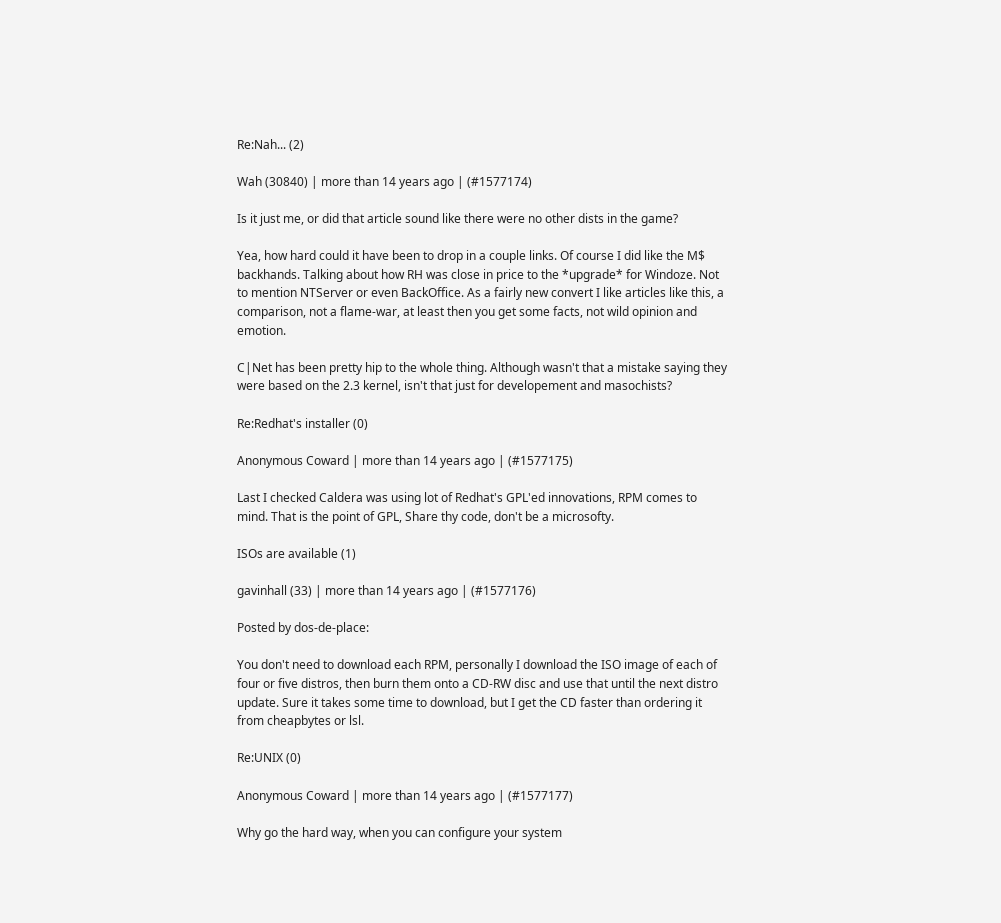Re:Nah... (2)

Wah (30840) | more than 14 years ago | (#1577174)

Is it just me, or did that article sound like there were no other dists in the game?

Yea, how hard could it have been to drop in a couple links. Of course I did like the M$ backhands. Talking about how RH was close in price to the *upgrade* for Windoze. Not to mention NTServer or even BackOffice. As a fairly new convert I like articles like this, a comparison, not a flame-war, at least then you get some facts, not wild opinion and emotion.

C|Net has been pretty hip to the whole thing. Although wasn't that a mistake saying they were based on the 2.3 kernel, isn't that just for developement and masochists?

Re:Redhat's installer (0)

Anonymous Coward | more than 14 years ago | (#1577175)

Last I checked Caldera was using lot of Redhat's GPL'ed innovations, RPM comes to mind. That is the point of GPL, Share thy code, don't be a microsofty.

ISOs are available (1)

gavinhall (33) | more than 14 years ago | (#1577176)

Posted by dos-de-place:

You don't need to download each RPM, personally I download the ISO image of each of four or five distros, then burn them onto a CD-RW disc and use that until the next distro update. Sure it takes some time to download, but I get the CD faster than ordering it from cheapbytes or lsl.

Re:UNIX (0)

Anonymous Coward | more than 14 years ago | (#1577177)

Why go the hard way, when you can configure your system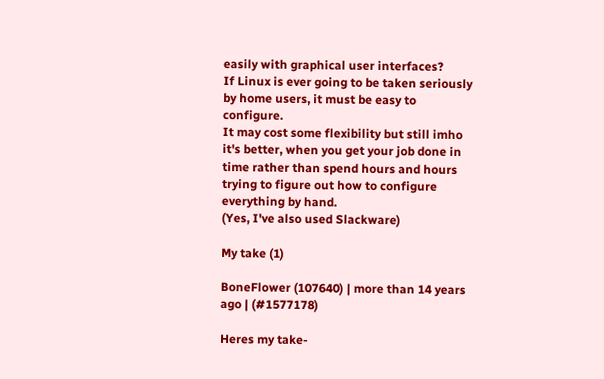easily with graphical user interfaces?
If Linux is ever going to be taken seriously by home users, it must be easy to configure.
It may cost some flexibility but still imho it's better, when you get your job done in time rather than spend hours and hours trying to figure out how to configure everything by hand.
(Yes, I've also used Slackware)

My take (1)

BoneFlower (107640) | more than 14 years ago | (#1577178)

Heres my take-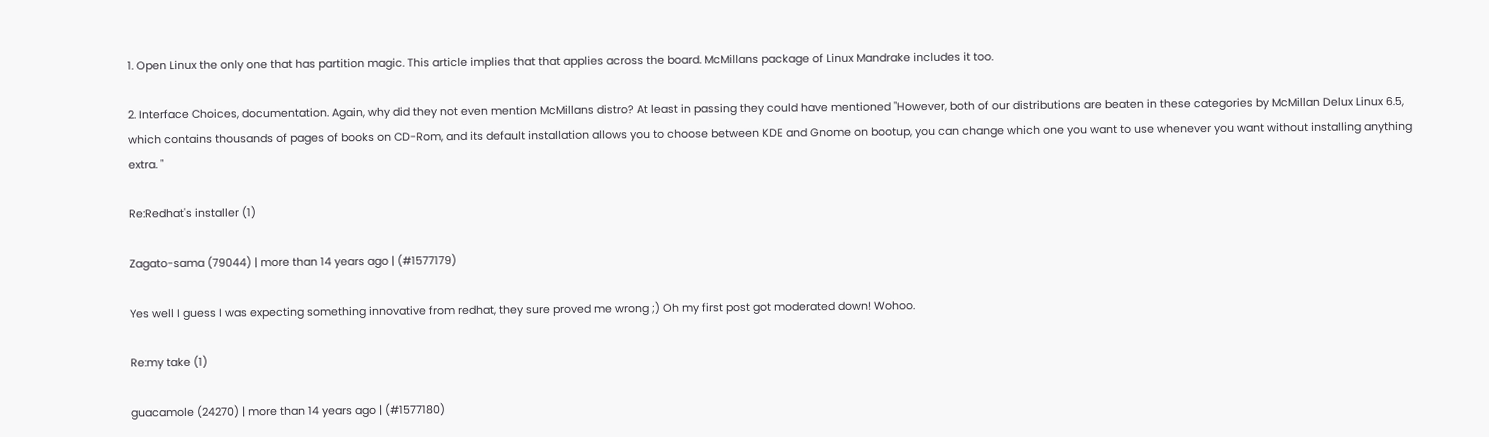1. Open Linux the only one that has partition magic. This article implies that that applies across the board. McMillans package of Linux Mandrake includes it too.

2. Interface Choices, documentation. Again, why did they not even mention McMillans distro? At least in passing they could have mentioned "However, both of our distributions are beaten in these categories by McMillan Delux Linux 6.5, which contains thousands of pages of books on CD-Rom, and its default installation allows you to choose between KDE and Gnome on bootup, you can change which one you want to use whenever you want without installing anything extra. "

Re:Redhat's installer (1)

Zagato-sama (79044) | more than 14 years ago | (#1577179)

Yes well I guess I was expecting something innovative from redhat, they sure proved me wrong ;) Oh my first post got moderated down! Wohoo.

Re:my take (1)

guacamole (24270) | more than 14 years ago | (#1577180)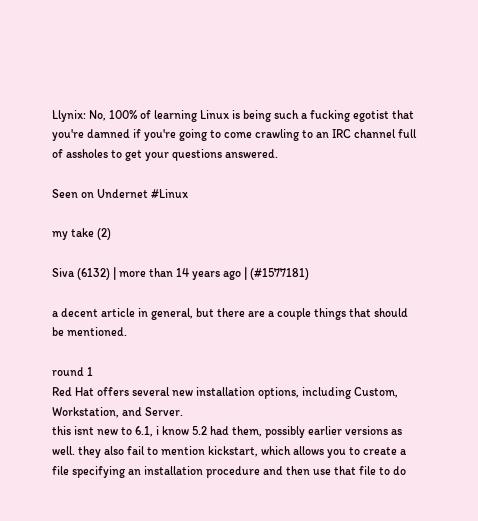Llynix: No, 100% of learning Linux is being such a fucking egotist that you're damned if you're going to come crawling to an IRC channel full of assholes to get your questions answered.

Seen on Undernet #Linux

my take (2)

Siva (6132) | more than 14 years ago | (#1577181)

a decent article in general, but there are a couple things that should be mentioned.

round 1
Red Hat offers several new installation options, including Custom, Workstation, and Server.
this isnt new to 6.1, i know 5.2 had them, possibly earlier versions as well. they also fail to mention kickstart, which allows you to create a file specifying an installation procedure and then use that file to do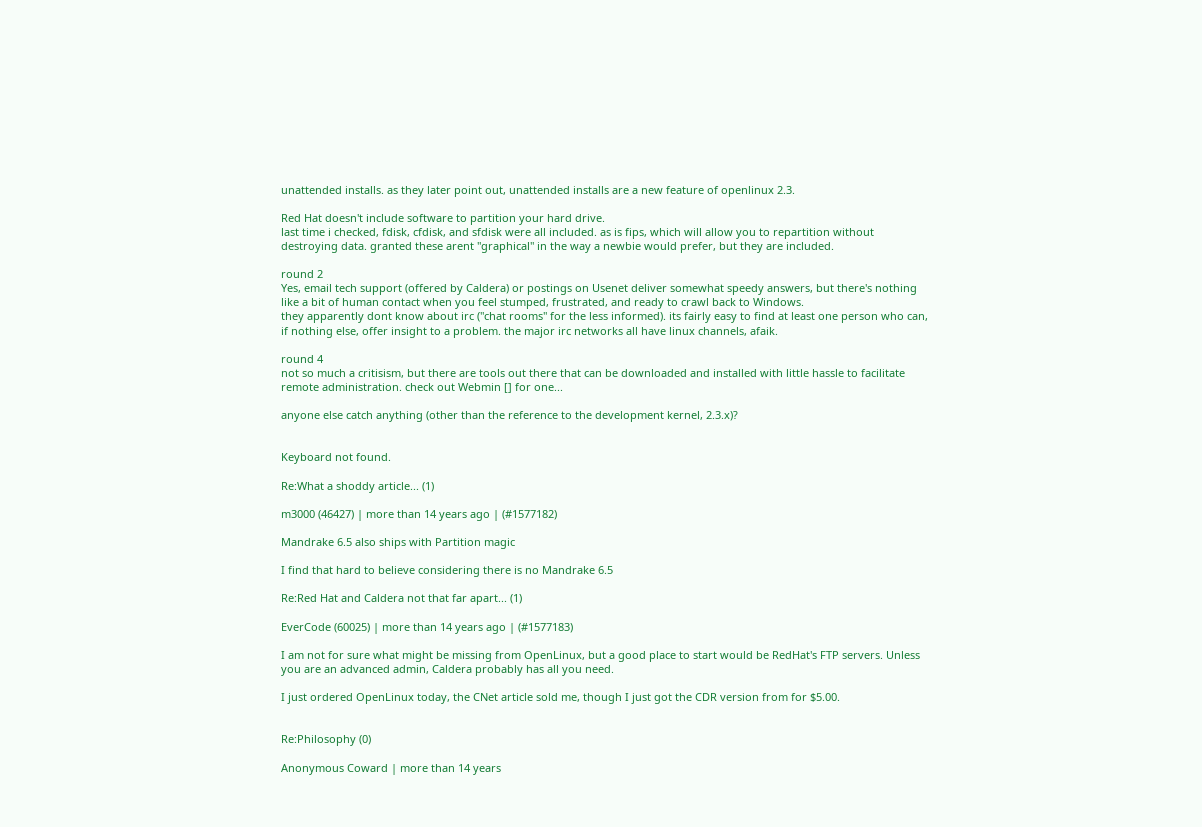unattended installs. as they later point out, unattended installs are a new feature of openlinux 2.3.

Red Hat doesn't include software to partition your hard drive.
last time i checked, fdisk, cfdisk, and sfdisk were all included. as is fips, which will allow you to repartition without destroying data. granted these arent "graphical" in the way a newbie would prefer, but they are included.

round 2
Yes, email tech support (offered by Caldera) or postings on Usenet deliver somewhat speedy answers, but there's nothing like a bit of human contact when you feel stumped, frustrated, and ready to crawl back to Windows.
they apparently dont know about irc ("chat rooms" for the less informed). its fairly easy to find at least one person who can, if nothing else, offer insight to a problem. the major irc networks all have linux channels, afaik.

round 4
not so much a critisism, but there are tools out there that can be downloaded and installed with little hassle to facilitate remote administration. check out Webmin [] for one...

anyone else catch anything (other than the reference to the development kernel, 2.3.x)?


Keyboard not found.

Re:What a shoddy article... (1)

m3000 (46427) | more than 14 years ago | (#1577182)

Mandrake 6.5 also ships with Partition magic

I find that hard to believe considering there is no Mandrake 6.5

Re:Red Hat and Caldera not that far apart... (1)

EverCode (60025) | more than 14 years ago | (#1577183)

I am not for sure what might be missing from OpenLinux, but a good place to start would be RedHat's FTP servers. Unless you are an advanced admin, Caldera probably has all you need.

I just ordered OpenLinux today, the CNet article sold me, though I just got the CDR version from for $5.00.


Re:Philosophy (0)

Anonymous Coward | more than 14 years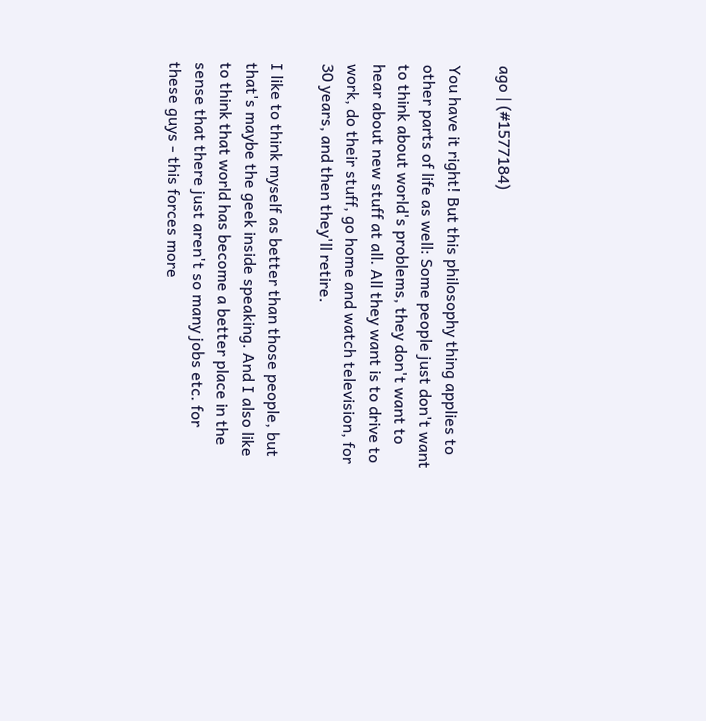ago | (#1577184)

You have it right! But this philosophy thing applies to other parts of life as well: Some people just don't want to think about world's problems, they don't want to hear about new stuff at all. All they want is to drive to work, do their stuff, go home and watch television, for 30 years, and then they'll retire.

I like to think myself as better than those people, but that's maybe the geek inside speaking. And I also like to think that world has become a better place in the sense that there just aren't so many jobs etc. for these guys - this forces more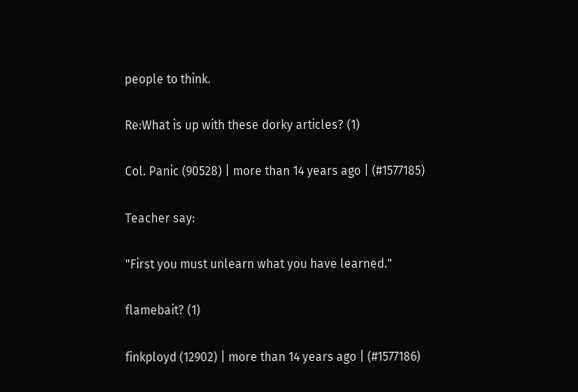people to think.

Re:What is up with these dorky articles? (1)

Col. Panic (90528) | more than 14 years ago | (#1577185)

Teacher say:

"First you must unlearn what you have learned."

flamebait? (1)

finkployd (12902) | more than 14 years ago | (#1577186)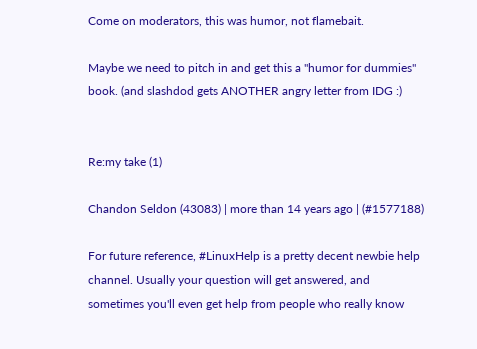Come on moderators, this was humor, not flamebait.

Maybe we need to pitch in and get this a "humor for dummies" book. (and slashdod gets ANOTHER angry letter from IDG :)


Re:my take (1)

Chandon Seldon (43083) | more than 14 years ago | (#1577188)

For future reference, #LinuxHelp is a pretty decent newbie help channel. Usually your question will get answered, and sometimes you'll even get help from people who really know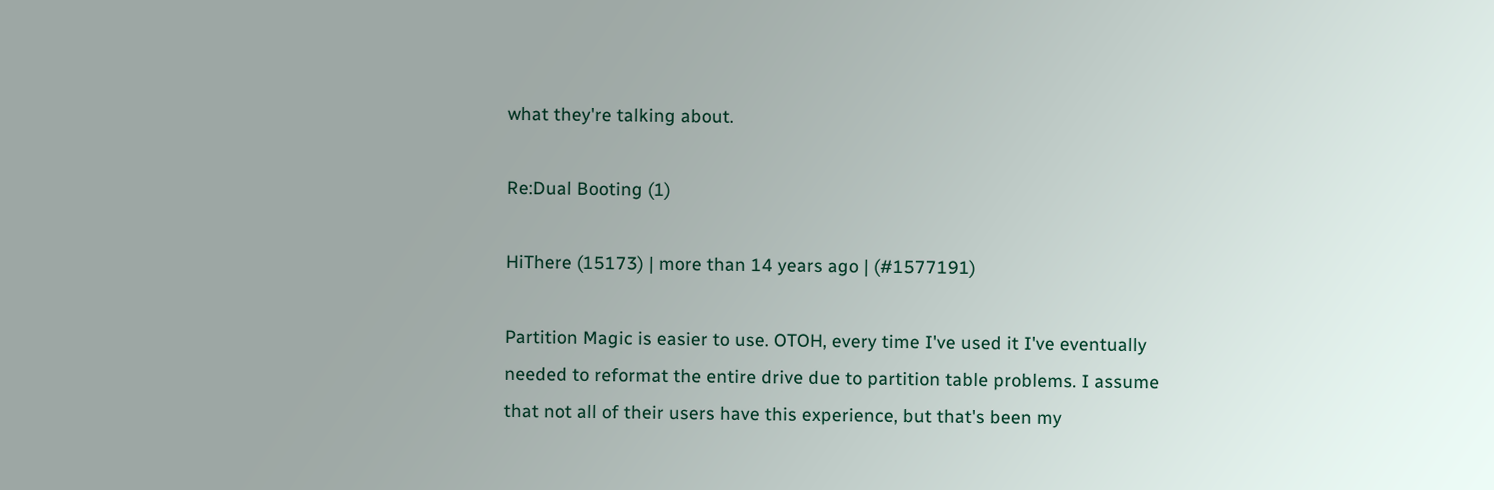what they're talking about.

Re:Dual Booting (1)

HiThere (15173) | more than 14 years ago | (#1577191)

Partition Magic is easier to use. OTOH, every time I've used it I've eventually needed to reformat the entire drive due to partition table problems. I assume that not all of their users have this experience, but that's been my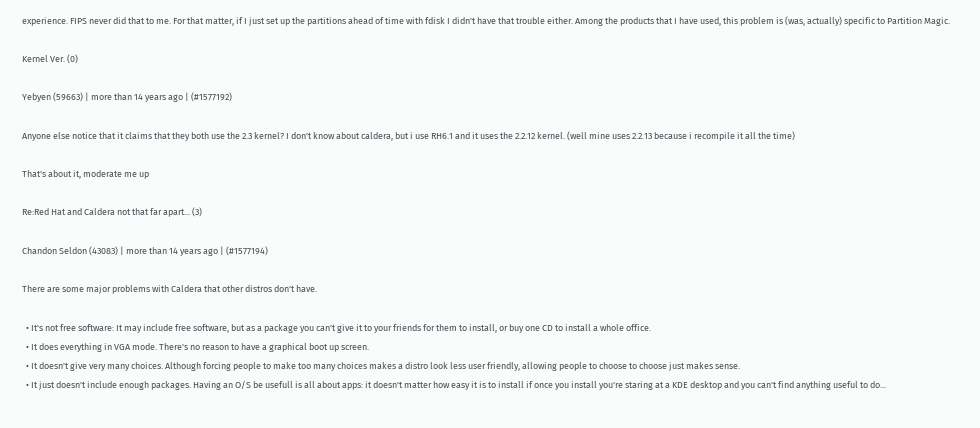experience. FIPS never did that to me. For that matter, if I just set up the partitions ahead of time with fdisk I didn't have that trouble either. Among the products that I have used, this problem is (was, actually) specific to Partition Magic.

Kernel Ver. (0)

Yebyen (59663) | more than 14 years ago | (#1577192)

Anyone else notice that it claims that they both use the 2.3 kernel? I don't know about caldera, but i use RH6.1 and it uses the 2.2.12 kernel. (well mine uses 2.2.13 because i recompile it all the time)

That's about it, moderate me up

Re:Red Hat and Caldera not that far apart... (3)

Chandon Seldon (43083) | more than 14 years ago | (#1577194)

There are some major problems with Caldera that other distros don't have.

  • It's not free software: It may include free software, but as a package you can't give it to your friends for them to install, or buy one CD to install a whole office.
  • It does everything in VGA mode. There's no reason to have a graphical boot up screen.
  • It doesn't give very many choices. Although forcing people to make too many choices makes a distro look less user friendly, allowing people to choose to choose just makes sense.
  • It just doesn't include enough packages. Having an O/S be usefull is all about apps: it doesn't matter how easy it is to install if once you install you're staring at a KDE desktop and you can't find anything useful to do...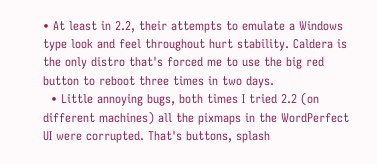• At least in 2.2, their attempts to emulate a Windows type look and feel throughout hurt stability. Caldera is the only distro that's forced me to use the big red button to reboot three times in two days.
  • Little annoying bugs, both times I tried 2.2 (on different machines) all the pixmaps in the WordPerfect UI were corrupted. That's buttons, splash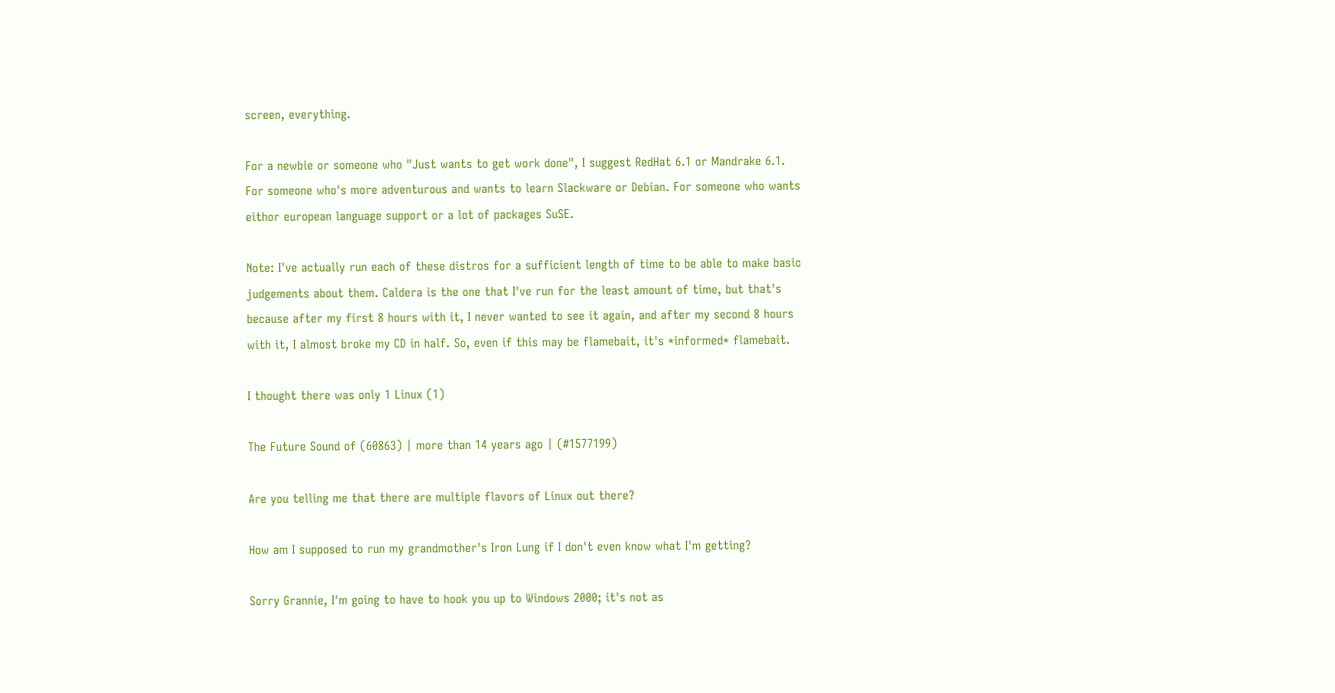screen, everything.

For a newbie or someone who "Just wants to get work done", I suggest RedHat 6.1 or Mandrake 6.1. For someone who's more adventurous and wants to learn Slackware or Debian. For someone who wants eithor european language support or a lot of packages SuSE.

Note: I've actually run each of these distros for a sufficient length of time to be able to make basic judgements about them. Caldera is the one that I've run for the least amount of time, but that's because after my first 8 hours with it, I never wanted to see it again, and after my second 8 hours with it, I almost broke my CD in half. So, even if this may be flamebait, it's *informed* flamebait.

I thought there was only 1 Linux (1)

The Future Sound of (60863) | more than 14 years ago | (#1577199)

Are you telling me that there are multiple flavors of Linux out there?

How am I supposed to run my grandmother's Iron Lung if I don't even know what I'm getting?

Sorry Grannie, I'm going to have to hook you up to Windows 2000; it's not as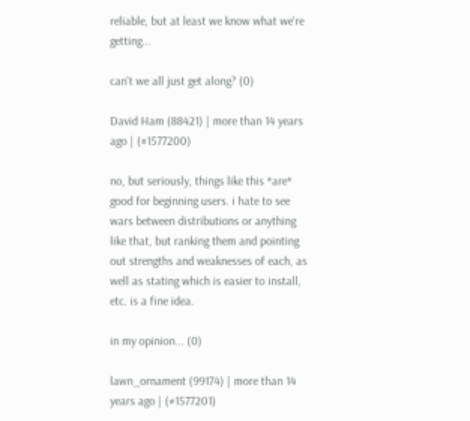reliable, but at least we know what we're getting...

can't we all just get along? (0)

David Ham (88421) | more than 14 years ago | (#1577200)

no, but seriously, things like this *are* good for beginning users. i hate to see wars between distributions or anything like that, but ranking them and pointing out strengths and weaknesses of each, as well as stating which is easier to install, etc. is a fine idea.

in my opinion... (0)

lawn_ornament (99174) | more than 14 years ago | (#1577201)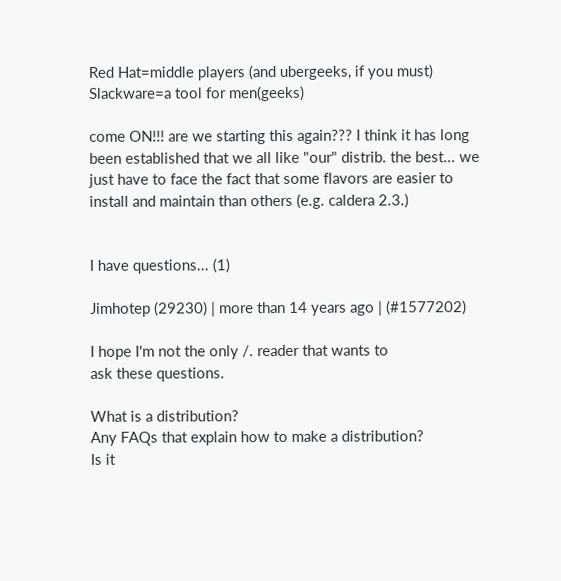Red Hat=middle players (and ubergeeks, if you must)
Slackware=a tool for men(geeks)

come ON!!! are we starting this again??? I think it has long been established that we all like "our" distrib. the best... we just have to face the fact that some flavors are easier to install and maintain than others (e.g. caldera 2.3.)


I have questions... (1)

Jimhotep (29230) | more than 14 years ago | (#1577202)

I hope I'm not the only /. reader that wants to
ask these questions.

What is a distribution?
Any FAQs that explain how to make a distribution?
Is it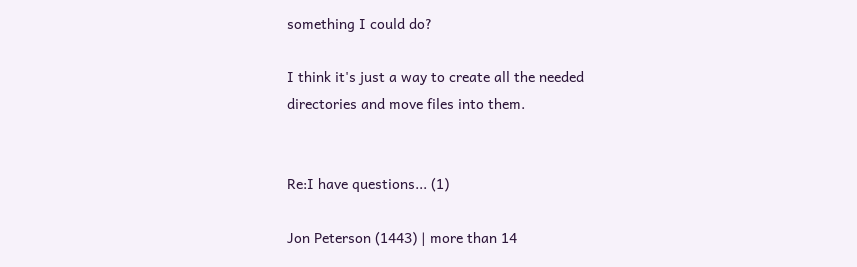something I could do?

I think it's just a way to create all the needed
directories and move files into them.


Re:I have questions... (1)

Jon Peterson (1443) | more than 14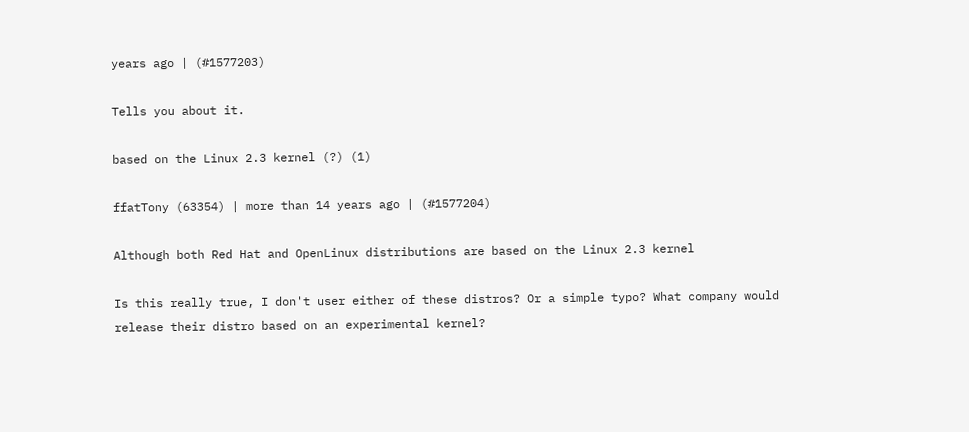years ago | (#1577203)

Tells you about it.

based on the Linux 2.3 kernel (?) (1)

ffatTony (63354) | more than 14 years ago | (#1577204)

Although both Red Hat and OpenLinux distributions are based on the Linux 2.3 kernel

Is this really true, I don't user either of these distros? Or a simple typo? What company would release their distro based on an experimental kernel?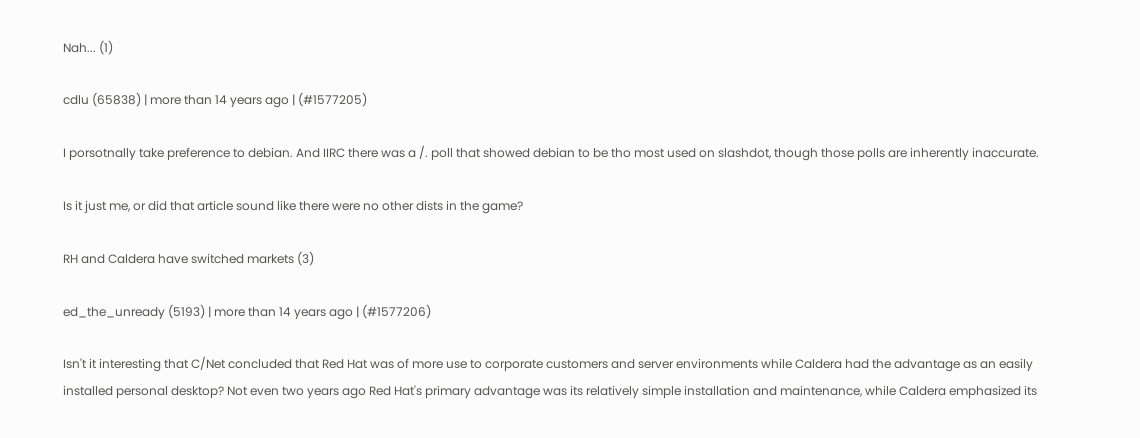Nah... (1)

cdlu (65838) | more than 14 years ago | (#1577205)

I porsotnally take preference to debian. And IIRC there was a /. poll that showed debian to be tho most used on slashdot, though those polls are inherently inaccurate.

Is it just me, or did that article sound like there were no other dists in the game?

RH and Caldera have switched markets (3)

ed_the_unready (5193) | more than 14 years ago | (#1577206)

Isn't it interesting that C/Net concluded that Red Hat was of more use to corporate customers and server environments while Caldera had the advantage as an easily installed personal desktop? Not even two years ago Red Hat's primary advantage was its relatively simple installation and maintenance, while Caldera emphasized its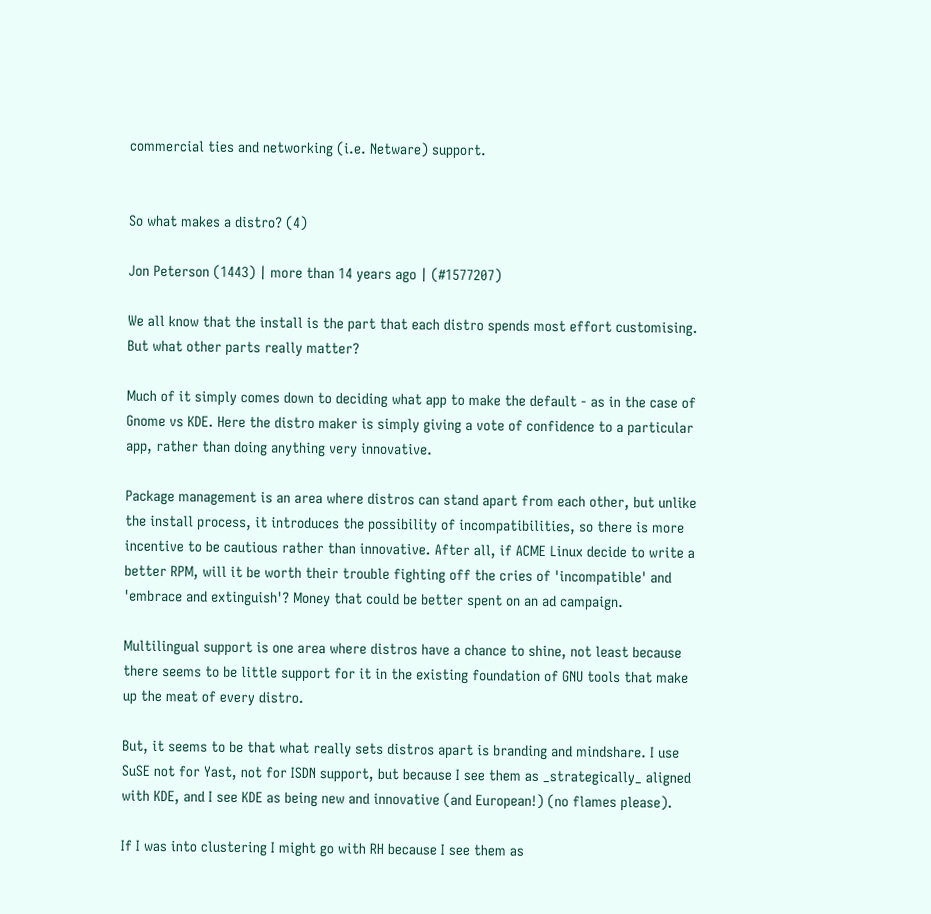commercial ties and networking (i.e. Netware) support.


So what makes a distro? (4)

Jon Peterson (1443) | more than 14 years ago | (#1577207)

We all know that the install is the part that each distro spends most effort customising. But what other parts really matter?

Much of it simply comes down to deciding what app to make the default - as in the case of Gnome vs KDE. Here the distro maker is simply giving a vote of confidence to a particular app, rather than doing anything very innovative.

Package management is an area where distros can stand apart from each other, but unlike the install process, it introduces the possibility of incompatibilities, so there is more incentive to be cautious rather than innovative. After all, if ACME Linux decide to write a better RPM, will it be worth their trouble fighting off the cries of 'incompatible' and 'embrace and extinguish'? Money that could be better spent on an ad campaign.

Multilingual support is one area where distros have a chance to shine, not least because there seems to be little support for it in the existing foundation of GNU tools that make up the meat of every distro.

But, it seems to be that what really sets distros apart is branding and mindshare. I use SuSE not for Yast, not for ISDN support, but because I see them as _strategically_ aligned with KDE, and I see KDE as being new and innovative (and European!) (no flames please).

If I was into clustering I might go with RH because I see them as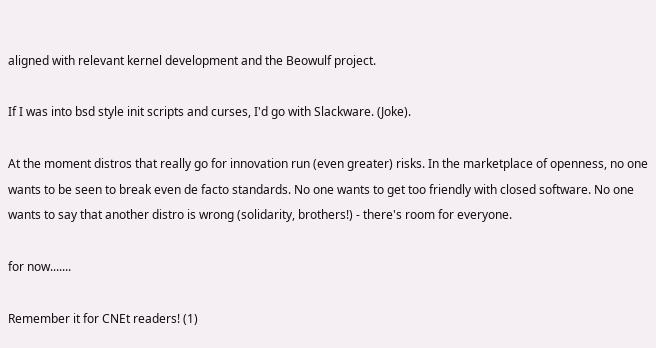aligned with relevant kernel development and the Beowulf project.

If I was into bsd style init scripts and curses, I'd go with Slackware. (Joke).

At the moment distros that really go for innovation run (even greater) risks. In the marketplace of openness, no one wants to be seen to break even de facto standards. No one wants to get too friendly with closed software. No one wants to say that another distro is wrong (solidarity, brothers!) - there's room for everyone.

for now.......

Remember it for CNEt readers! (1)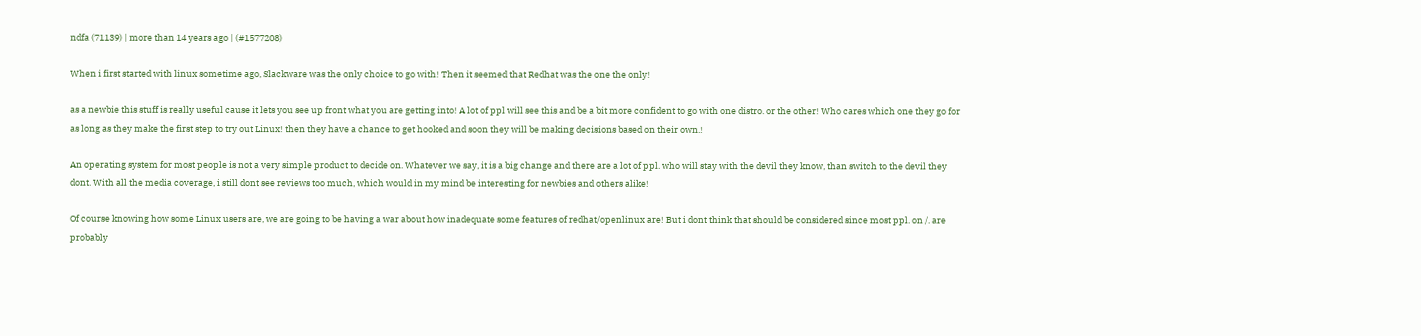ndfa (71139) | more than 14 years ago | (#1577208)

When i first started with linux sometime ago, Slackware was the only choice to go with! Then it seemed that Redhat was the one the only!

as a newbie this stuff is really useful cause it lets you see up front what you are getting into! A lot of ppl will see this and be a bit more confident to go with one distro. or the other! Who cares which one they go for as long as they make the first step to try out Linux! then they have a chance to get hooked and soon they will be making decisions based on their own.!

An operating system for most people is not a very simple product to decide on. Whatever we say, it is a big change and there are a lot of ppl. who will stay with the devil they know, than switch to the devil they dont. With all the media coverage, i still dont see reviews too much, which would in my mind be interesting for newbies and others alike!

Of course knowing how some Linux users are, we are going to be having a war about how inadequate some features of redhat/openlinux are! But i dont think that should be considered since most ppl. on /. are probably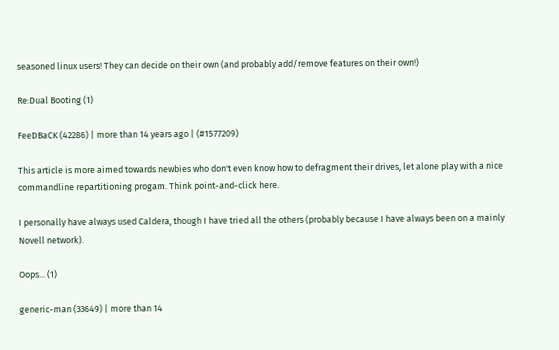seasoned linux users! They can decide on their own (and probably add/remove features on their own!)

Re:Dual Booting (1)

FeeDBaCK (42286) | more than 14 years ago | (#1577209)

This article is more aimed towards newbies who don't even know how to defragment their drives, let alone play with a nice commandline repartitioning progam. Think point-and-click here.

I personally have always used Caldera, though I have tried all the others (probably because I have always been on a mainly Novell network).

Oops... (1)

generic-man (33649) | more than 14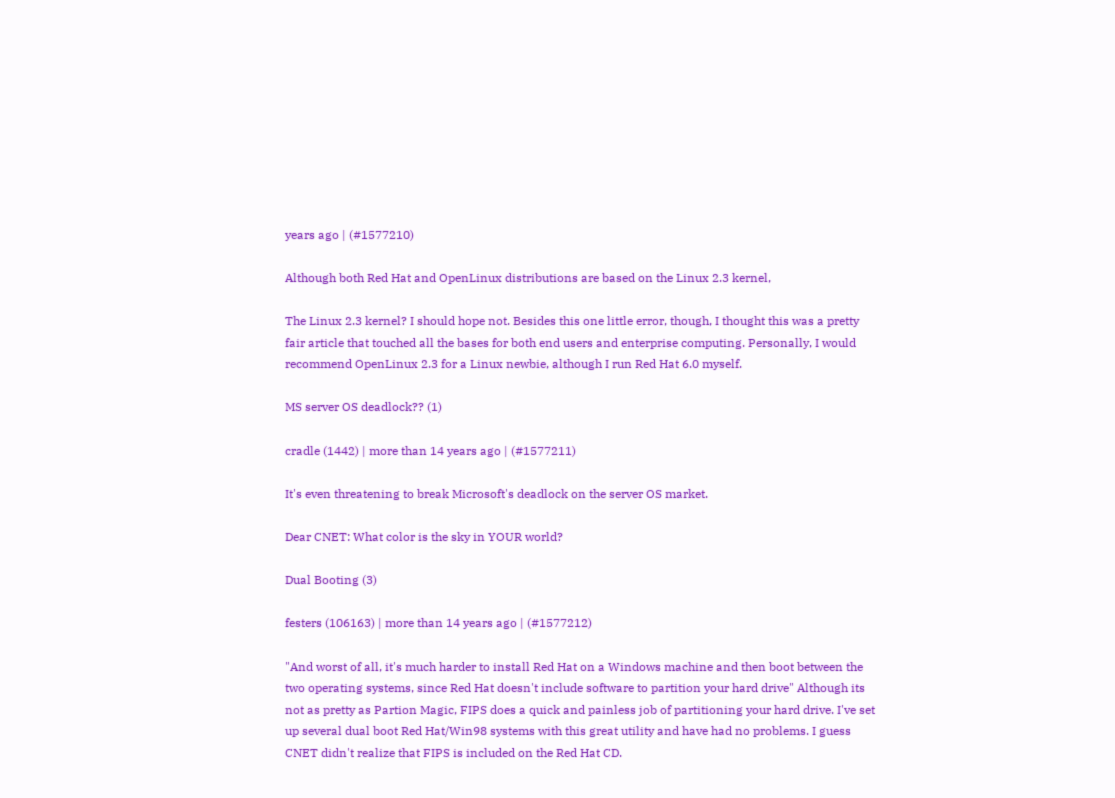years ago | (#1577210)

Although both Red Hat and OpenLinux distributions are based on the Linux 2.3 kernel,

The Linux 2.3 kernel? I should hope not. Besides this one little error, though, I thought this was a pretty fair article that touched all the bases for both end users and enterprise computing. Personally, I would recommend OpenLinux 2.3 for a Linux newbie, although I run Red Hat 6.0 myself.

MS server OS deadlock?? (1)

cradle (1442) | more than 14 years ago | (#1577211)

It's even threatening to break Microsoft's deadlock on the server OS market.

Dear CNET: What color is the sky in YOUR world?

Dual Booting (3)

festers (106163) | more than 14 years ago | (#1577212)

"And worst of all, it's much harder to install Red Hat on a Windows machine and then boot between the two operating systems, since Red Hat doesn't include software to partition your hard drive" Although its not as pretty as Partion Magic, FIPS does a quick and painless job of partitioning your hard drive. I've set up several dual boot Red Hat/Win98 systems with this great utility and have had no problems. I guess CNET didn't realize that FIPS is included on the Red Hat CD.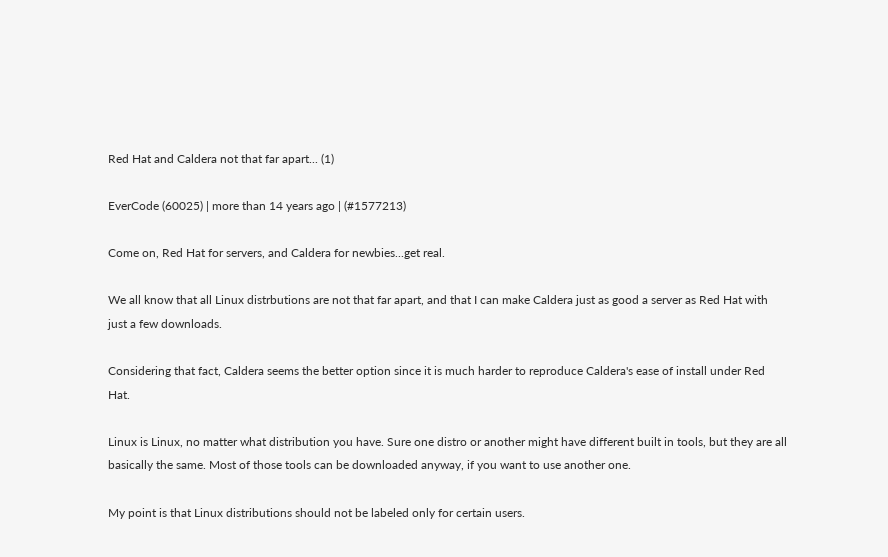Red Hat and Caldera not that far apart... (1)

EverCode (60025) | more than 14 years ago | (#1577213)

Come on, Red Hat for servers, and Caldera for newbies...get real.

We all know that all Linux distrbutions are not that far apart, and that I can make Caldera just as good a server as Red Hat with just a few downloads.

Considering that fact, Caldera seems the better option since it is much harder to reproduce Caldera's ease of install under Red Hat.

Linux is Linux, no matter what distribution you have. Sure one distro or another might have different built in tools, but they are all basically the same. Most of those tools can be downloaded anyway, if you want to use another one.

My point is that Linux distributions should not be labeled only for certain users.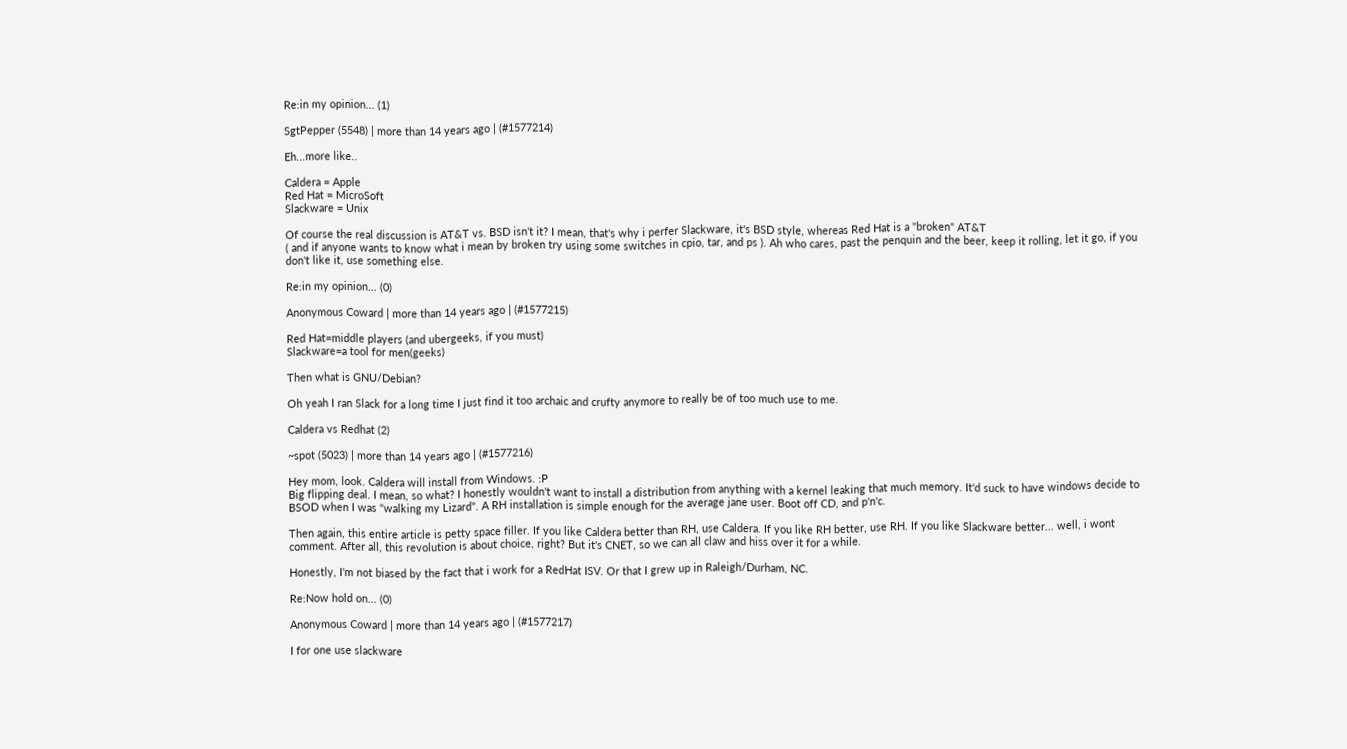Re:in my opinion... (1)

SgtPepper (5548) | more than 14 years ago | (#1577214)

Eh...more like..

Caldera = Apple
Red Hat = MicroSoft
Slackware = Unix

Of course the real discussion is AT&T vs. BSD isn't it? I mean, that's why i perfer Slackware, it's BSD style, whereas Red Hat is a "broken" AT&T
( and if anyone wants to know what i mean by broken try using some switches in cpio, tar, and ps ). Ah who cares, past the penquin and the beer, keep it rolling, let it go, if you don't like it, use something else.

Re:in my opinion... (0)

Anonymous Coward | more than 14 years ago | (#1577215)

Red Hat=middle players (and ubergeeks, if you must)
Slackware=a tool for men(geeks)

Then what is GNU/Debian?

Oh yeah I ran Slack for a long time I just find it too archaic and crufty anymore to really be of too much use to me.

Caldera vs Redhat (2)

~spot (5023) | more than 14 years ago | (#1577216)

Hey mom, look. Caldera will install from Windows. :P
Big flipping deal. I mean, so what? I honestly wouldn't want to install a distribution from anything with a kernel leaking that much memory. It'd suck to have windows decide to BSOD when I was "walking my Lizard". A RH installation is simple enough for the average jane user. Boot off CD, and p'n'c.

Then again, this entire article is petty space filler. If you like Caldera better than RH, use Caldera. If you like RH better, use RH. If you like Slackware better... well, i wont comment. After all, this revolution is about choice, right? But it's CNET, so we can all claw and hiss over it for a while.

Honestly, I'm not biased by the fact that i work for a RedHat ISV. Or that I grew up in Raleigh/Durham, NC.

Re:Now hold on... (0)

Anonymous Coward | more than 14 years ago | (#1577217)

I for one use slackware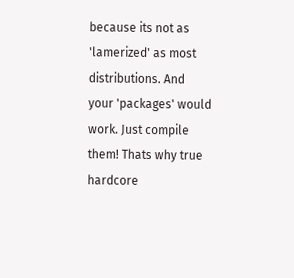because its not as 'lamerized' as most distributions. And your 'packages' would work. Just compile them! Thats why true hardcore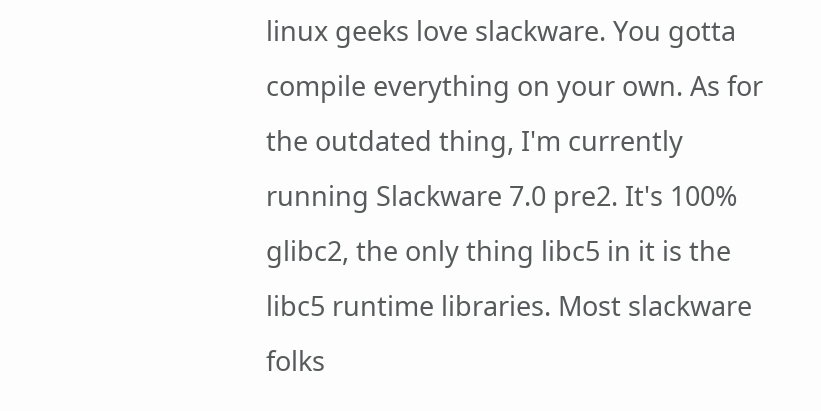linux geeks love slackware. You gotta compile everything on your own. As for the outdated thing, I'm currently running Slackware 7.0 pre2. It's 100% glibc2, the only thing libc5 in it is the libc5 runtime libraries. Most slackware folks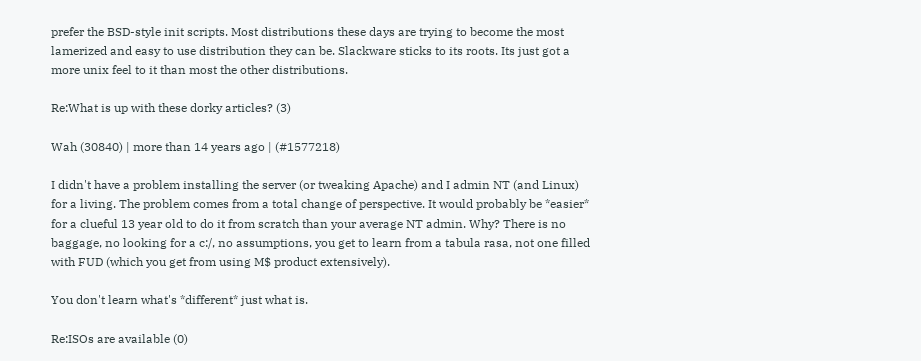prefer the BSD-style init scripts. Most distributions these days are trying to become the most lamerized and easy to use distribution they can be. Slackware sticks to its roots. Its just got a more unix feel to it than most the other distributions.

Re:What is up with these dorky articles? (3)

Wah (30840) | more than 14 years ago | (#1577218)

I didn't have a problem installing the server (or tweaking Apache) and I admin NT (and Linux) for a living. The problem comes from a total change of perspective. It would probably be *easier* for a clueful 13 year old to do it from scratch than your average NT admin. Why? There is no baggage, no looking for a c:/, no assumptions, you get to learn from a tabula rasa, not one filled with FUD (which you get from using M$ product extensively).

You don't learn what's *different* just what is.

Re:ISOs are available (0)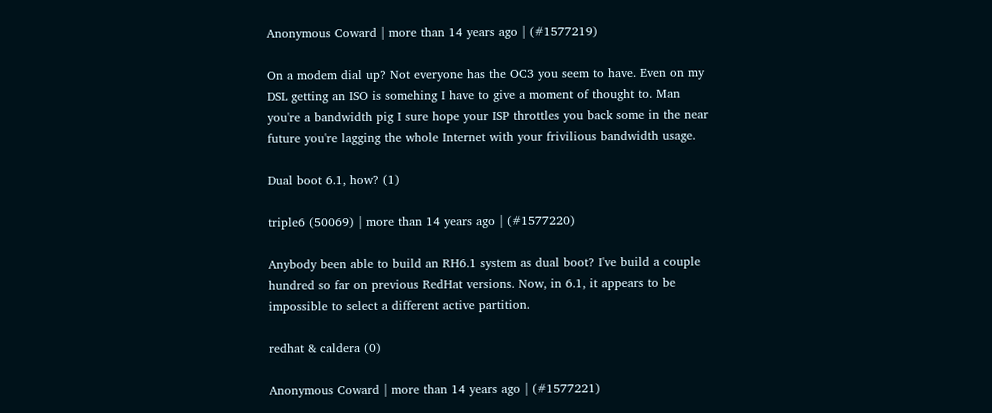Anonymous Coward | more than 14 years ago | (#1577219)

On a modem dial up? Not everyone has the OC3 you seem to have. Even on my DSL getting an ISO is somehing I have to give a moment of thought to. Man you're a bandwidth pig I sure hope your ISP throttles you back some in the near future you're lagging the whole Internet with your frivilious bandwidth usage.

Dual boot 6.1, how? (1)

triple6 (50069) | more than 14 years ago | (#1577220)

Anybody been able to build an RH6.1 system as dual boot? I've build a couple hundred so far on previous RedHat versions. Now, in 6.1, it appears to be impossible to select a different active partition.

redhat & caldera (0)

Anonymous Coward | more than 14 years ago | (#1577221)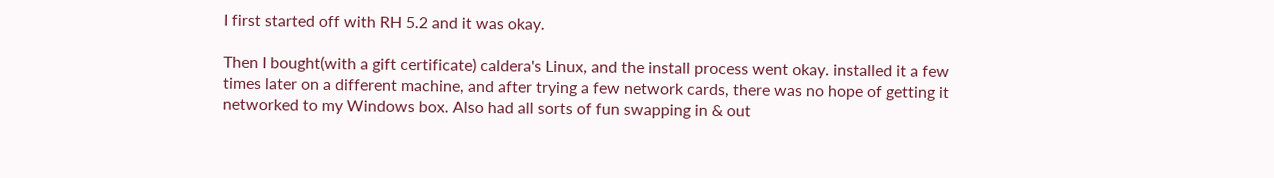I first started off with RH 5.2 and it was okay.

Then I bought(with a gift certificate) caldera's Linux, and the install process went okay. installed it a few times later on a different machine, and after trying a few network cards, there was no hope of getting it networked to my Windows box. Also had all sorts of fun swapping in & out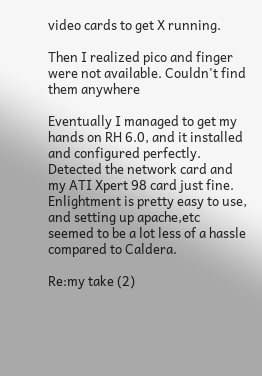video cards to get X running.

Then I realized pico and finger were not available. Couldn't find them anywhere

Eventually I managed to get my hands on RH 6.0, and it installed and configured perfectly. Detected the network card and my ATI Xpert 98 card just fine. Enlightment is pretty easy to use, and setting up apache,etc seemed to be a lot less of a hassle compared to Caldera.

Re:my take (2)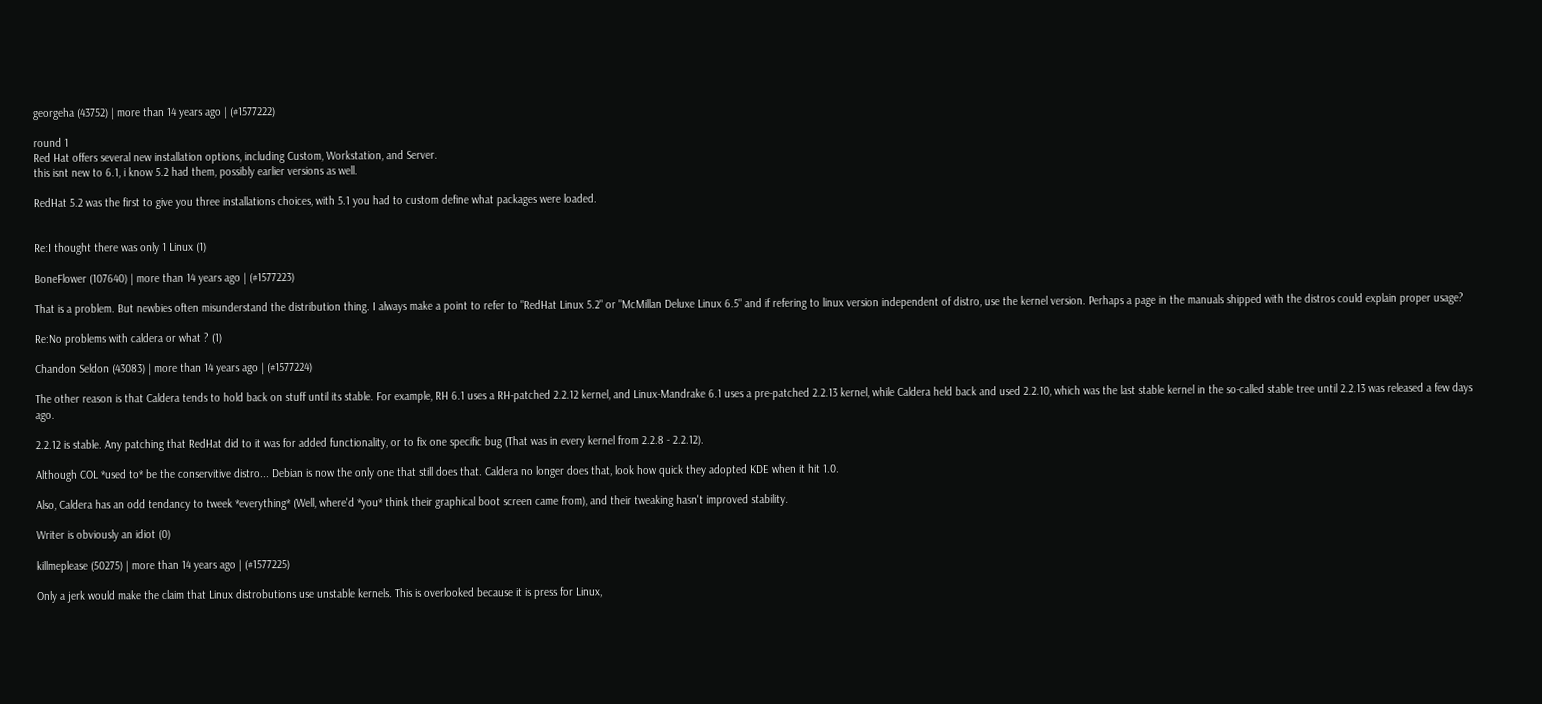georgeha (43752) | more than 14 years ago | (#1577222)

round 1
Red Hat offers several new installation options, including Custom, Workstation, and Server.
this isnt new to 6.1, i know 5.2 had them, possibly earlier versions as well.

RedHat 5.2 was the first to give you three installations choices, with 5.1 you had to custom define what packages were loaded.


Re:I thought there was only 1 Linux (1)

BoneFlower (107640) | more than 14 years ago | (#1577223)

That is a problem. But newbies often misunderstand the distribution thing. I always make a point to refer to "RedHat Linux 5.2" or "McMillan Deluxe Linux 6.5" and if refering to linux version independent of distro, use the kernel version. Perhaps a page in the manuals shipped with the distros could explain proper usage?

Re:No problems with caldera or what ? (1)

Chandon Seldon (43083) | more than 14 years ago | (#1577224)

The other reason is that Caldera tends to hold back on stuff until its stable. For example, RH 6.1 uses a RH-patched 2.2.12 kernel, and Linux-Mandrake 6.1 uses a pre-patched 2.2.13 kernel, while Caldera held back and used 2.2.10, which was the last stable kernel in the so-called stable tree until 2.2.13 was released a few days ago.

2.2.12 is stable. Any patching that RedHat did to it was for added functionality, or to fix one specific bug (That was in every kernel from 2.2.8 - 2.2.12).

Although COL *used to* be the conservitive distro... Debian is now the only one that still does that. Caldera no longer does that, look how quick they adopted KDE when it hit 1.0.

Also, Caldera has an odd tendancy to tweek *everything* (Well, where'd *you* think their graphical boot screen came from), and their tweaking hasn't improved stability.

Writer is obviously an idiot (0)

killmeplease (50275) | more than 14 years ago | (#1577225)

Only a jerk would make the claim that Linux distrobutions use unstable kernels. This is overlooked because it is press for Linux,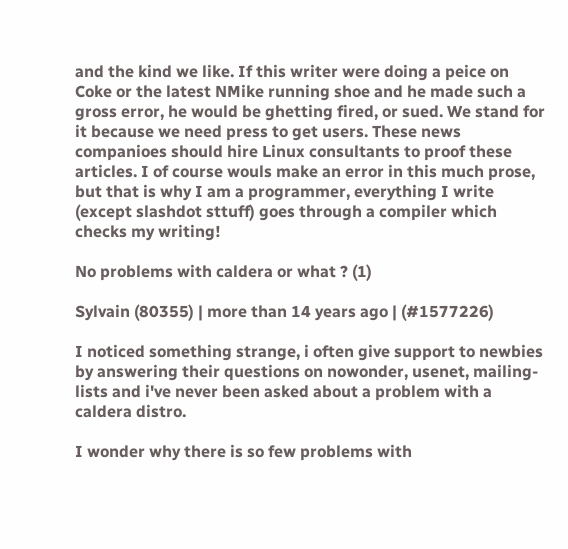and the kind we like. If this writer were doing a peice on Coke or the latest NMike running shoe and he made such a gross error, he would be ghetting fired, or sued. We stand for it because we need press to get users. These news companioes should hire Linux consultants to proof these articles. I of course wouls make an error in this much prose, but that is why I am a programmer, everything I write (except slashdot sttuff) goes through a compiler which checks my writing!

No problems with caldera or what ? (1)

Sylvain (80355) | more than 14 years ago | (#1577226)

I noticed something strange, i often give support to newbies by answering their questions on nowonder, usenet, mailing-lists and i've never been asked about a problem with a caldera distro.

I wonder why there is so few problems with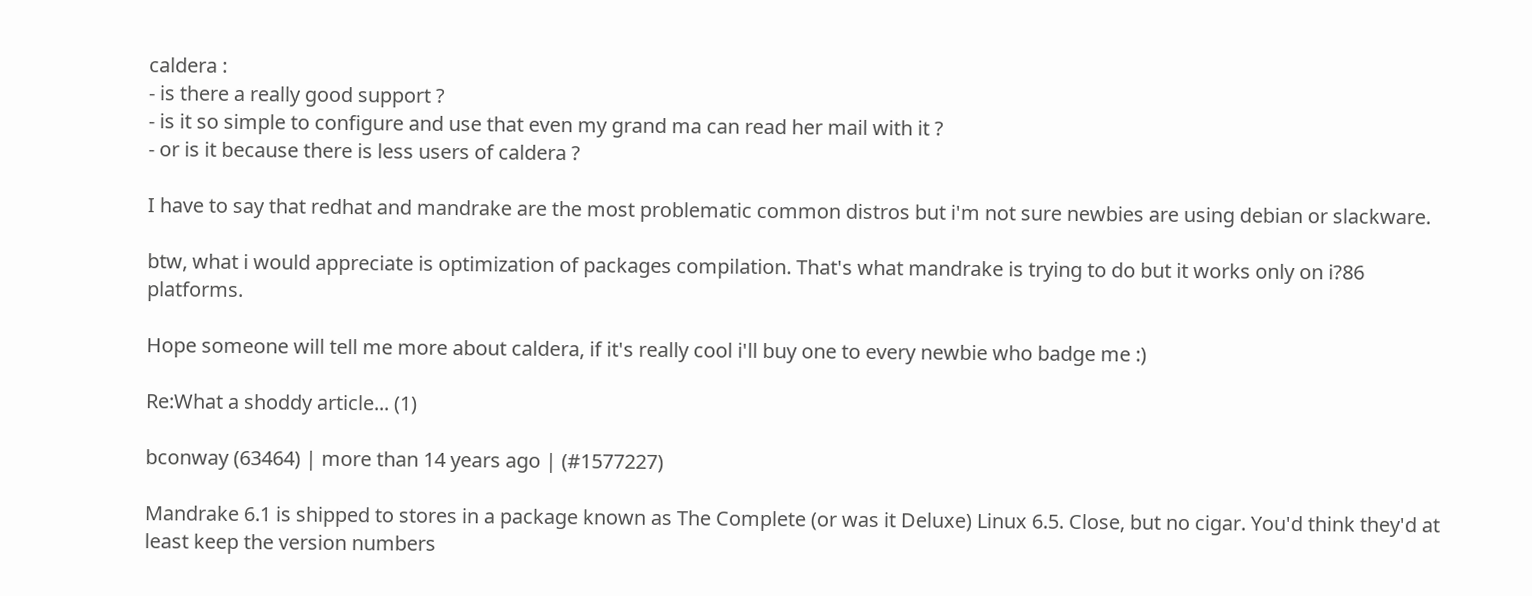caldera :
- is there a really good support ?
- is it so simple to configure and use that even my grand ma can read her mail with it ?
- or is it because there is less users of caldera ?

I have to say that redhat and mandrake are the most problematic common distros but i'm not sure newbies are using debian or slackware.

btw, what i would appreciate is optimization of packages compilation. That's what mandrake is trying to do but it works only on i?86 platforms.

Hope someone will tell me more about caldera, if it's really cool i'll buy one to every newbie who badge me :)

Re:What a shoddy article... (1)

bconway (63464) | more than 14 years ago | (#1577227)

Mandrake 6.1 is shipped to stores in a package known as The Complete (or was it Deluxe) Linux 6.5. Close, but no cigar. You'd think they'd at least keep the version numbers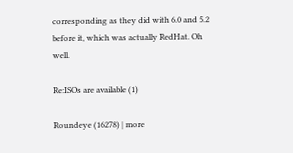corresponding as they did with 6.0 and 5.2 before it, which was actually RedHat. Oh well.

Re:ISOs are available (1)

Roundeye (16278) | more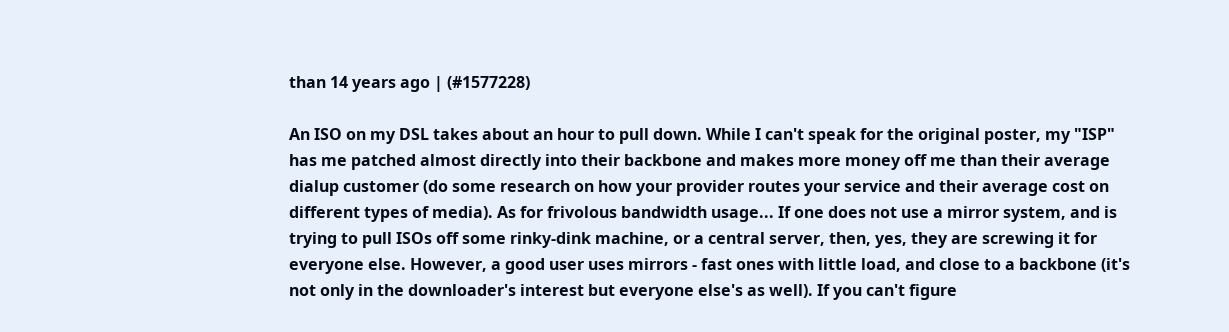than 14 years ago | (#1577228)

An ISO on my DSL takes about an hour to pull down. While I can't speak for the original poster, my "ISP" has me patched almost directly into their backbone and makes more money off me than their average dialup customer (do some research on how your provider routes your service and their average cost on different types of media). As for frivolous bandwidth usage... If one does not use a mirror system, and is trying to pull ISOs off some rinky-dink machine, or a central server, then, yes, they are screwing it for everyone else. However, a good user uses mirrors - fast ones with little load, and close to a backbone (it's not only in the downloader's interest but everyone else's as well). If you can't figure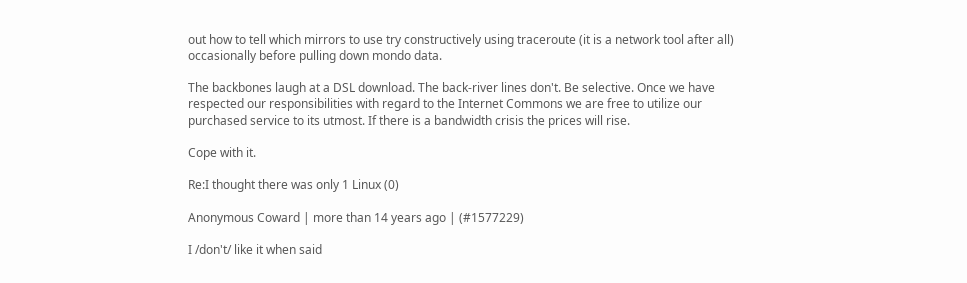out how to tell which mirrors to use try constructively using traceroute (it is a network tool after all) occasionally before pulling down mondo data.

The backbones laugh at a DSL download. The back-river lines don't. Be selective. Once we have respected our responsibilities with regard to the Internet Commons we are free to utilize our purchased service to its utmost. If there is a bandwidth crisis the prices will rise.

Cope with it.

Re:I thought there was only 1 Linux (0)

Anonymous Coward | more than 14 years ago | (#1577229)

I /don't/ like it when said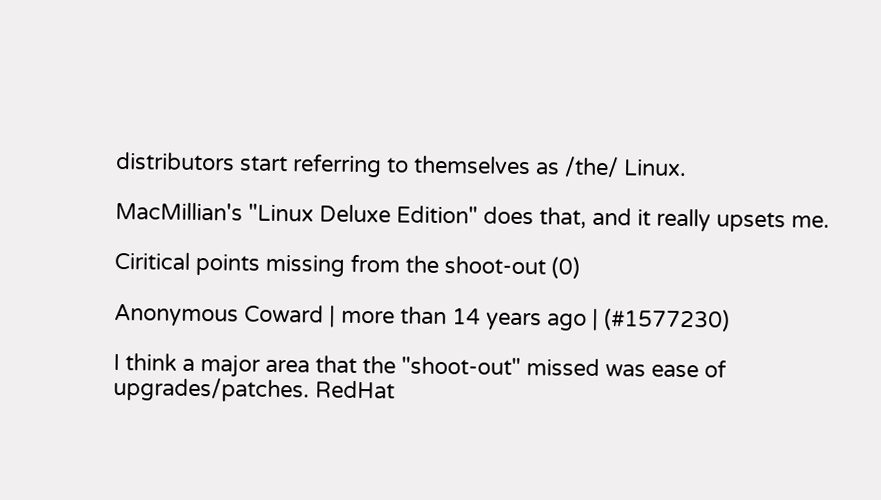distributors start referring to themselves as /the/ Linux.

MacMillian's "Linux Deluxe Edition" does that, and it really upsets me.

Ciritical points missing from the shoot-out (0)

Anonymous Coward | more than 14 years ago | (#1577230)

I think a major area that the "shoot-out" missed was ease of upgrades/patches. RedHat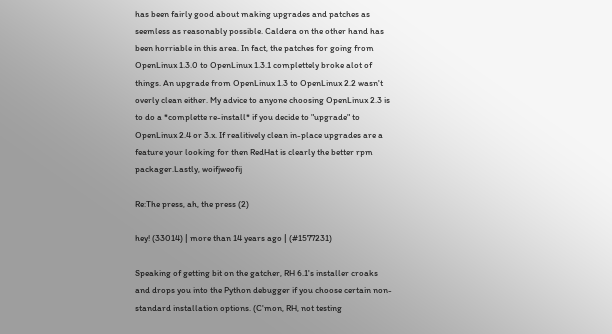has been fairly good about making upgrades and patches as seemless as reasonably possible. Caldera on the other hand has been horriable in this area. In fact, the patches for going from OpenLinux 1.3.0 to OpenLinux 1.3.1 complettely broke alot of things. An upgrade from OpenLinux 1.3 to OpenLinux 2.2 wasn't overly clean either. My advice to anyone choosing OpenLinux 2.3 is to do a *complette re-install* if you decide to "upgrade" to OpenLinux 2.4 or 3.x. If realitively clean in-place upgrades are a feature your looking for then RedHat is clearly the better rpm packager.Lastly, woifjweofij

Re:The press, ah, the press (2)

hey! (33014) | more than 14 years ago | (#1577231)

Speaking of getting bit on the gatcher, RH 6.1's installer croaks and drops you into the Python debugger if you choose certain non-standard installation options. (C'mon, RH, not testing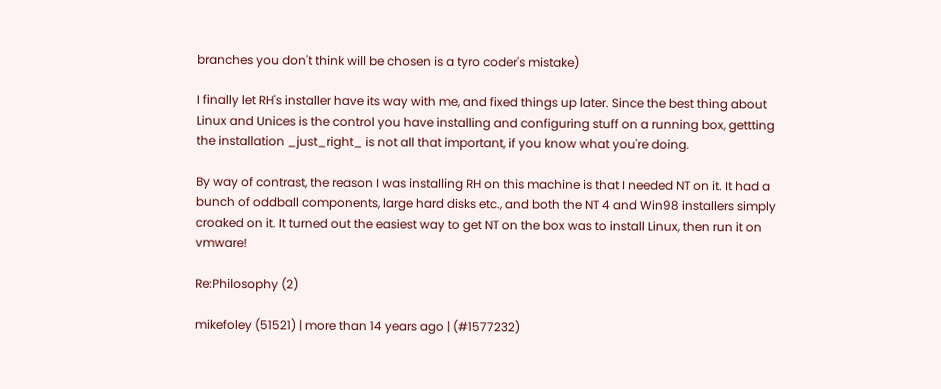branches you don't think will be chosen is a tyro coder's mistake)

I finally let RH's installer have its way with me, and fixed things up later. Since the best thing about Linux and Unices is the control you have installing and configuring stuff on a running box, gettting the installation _just_right_ is not all that important, if you know what you're doing.

By way of contrast, the reason I was installing RH on this machine is that I needed NT on it. It had a bunch of oddball components, large hard disks etc., and both the NT 4 and Win98 installers simply croaked on it. It turned out the easiest way to get NT on the box was to install Linux, then run it on vmware!

Re:Philosophy (2)

mikefoley (51521) | more than 14 years ago | (#1577232)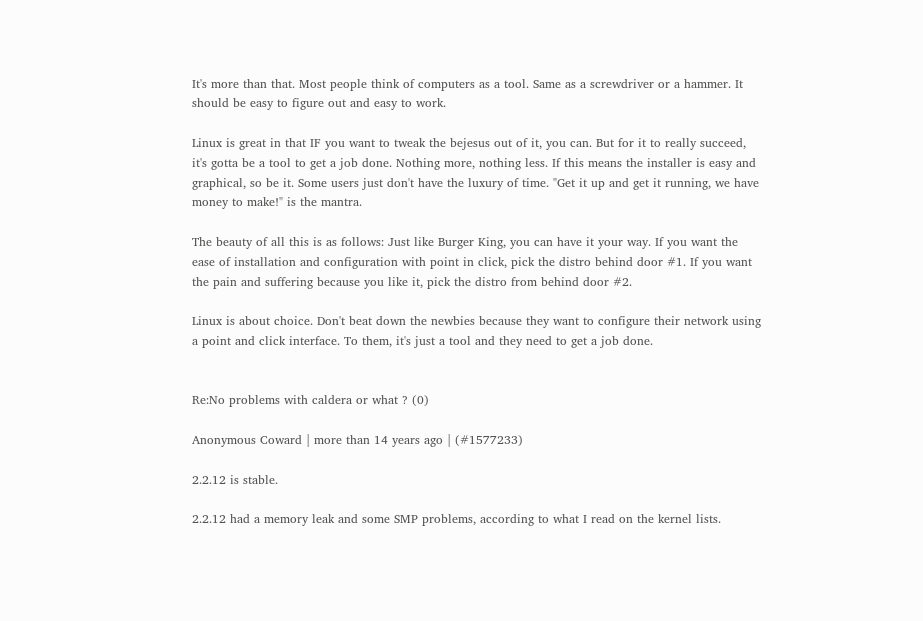It's more than that. Most people think of computers as a tool. Same as a screwdriver or a hammer. It should be easy to figure out and easy to work.

Linux is great in that IF you want to tweak the bejesus out of it, you can. But for it to really succeed, it's gotta be a tool to get a job done. Nothing more, nothing less. If this means the installer is easy and graphical, so be it. Some users just don't have the luxury of time. "Get it up and get it running, we have money to make!" is the mantra.

The beauty of all this is as follows: Just like Burger King, you can have it your way. If you want the ease of installation and configuration with point in click, pick the distro behind door #1. If you want the pain and suffering because you like it, pick the distro from behind door #2.

Linux is about choice. Don't beat down the newbies because they want to configure their network using a point and click interface. To them, it's just a tool and they need to get a job done.


Re:No problems with caldera or what ? (0)

Anonymous Coward | more than 14 years ago | (#1577233)

2.2.12 is stable.

2.2.12 had a memory leak and some SMP problems, according to what I read on the kernel lists.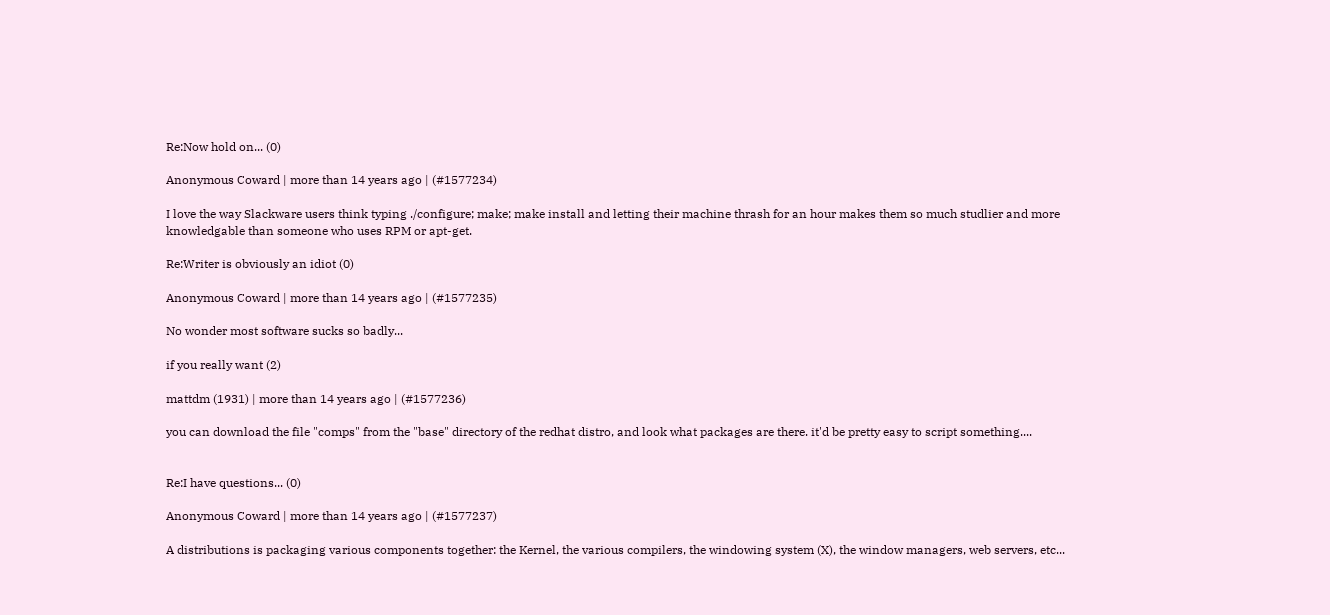Re:Now hold on... (0)

Anonymous Coward | more than 14 years ago | (#1577234)

I love the way Slackware users think typing ./configure; make; make install and letting their machine thrash for an hour makes them so much studlier and more knowledgable than someone who uses RPM or apt-get.

Re:Writer is obviously an idiot (0)

Anonymous Coward | more than 14 years ago | (#1577235)

No wonder most software sucks so badly...

if you really want (2)

mattdm (1931) | more than 14 years ago | (#1577236)

you can download the file "comps" from the "base" directory of the redhat distro, and look what packages are there. it'd be pretty easy to script something....


Re:I have questions... (0)

Anonymous Coward | more than 14 years ago | (#1577237)

A distributions is packaging various components together: the Kernel, the various compilers, the windowing system (X), the window managers, web servers, etc...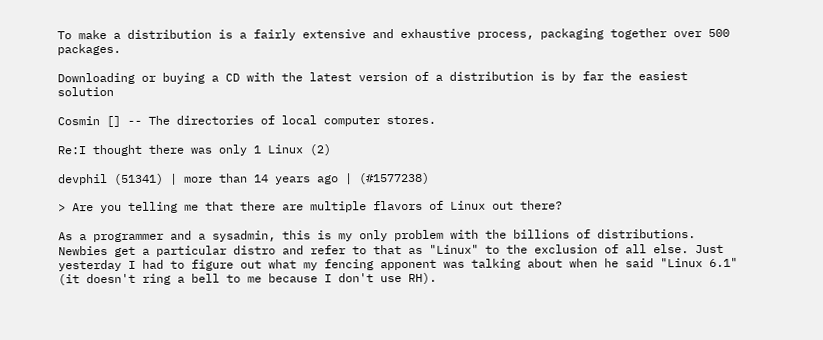To make a distribution is a fairly extensive and exhaustive process, packaging together over 500 packages.

Downloading or buying a CD with the latest version of a distribution is by far the easiest solution

Cosmin [] -- The directories of local computer stores.

Re:I thought there was only 1 Linux (2)

devphil (51341) | more than 14 years ago | (#1577238)

> Are you telling me that there are multiple flavors of Linux out there?

As a programmer and a sysadmin, this is my only problem with the billions of distributions. Newbies get a particular distro and refer to that as "Linux" to the exclusion of all else. Just yesterday I had to figure out what my fencing apponent was talking about when he said "Linux 6.1" (it doesn't ring a bell to me because I don't use RH).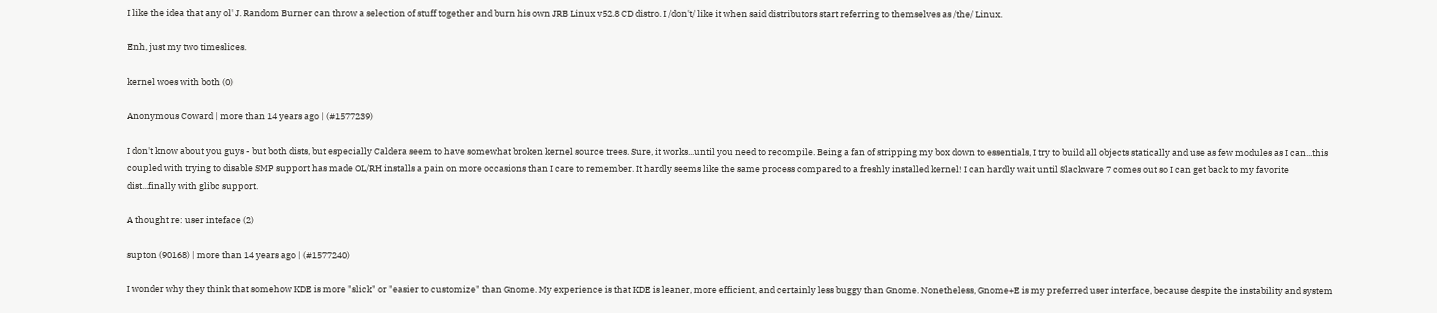I like the idea that any ol' J. Random Burner can throw a selection of stuff together and burn his own JRB Linux v52.8 CD distro. I /don't/ like it when said distributors start referring to themselves as /the/ Linux.

Enh, just my two timeslices.

kernel woes with both (0)

Anonymous Coward | more than 14 years ago | (#1577239)

I don't know about you guys - but both dists, but especially Caldera seem to have somewhat broken kernel source trees. Sure, it works...until you need to recompile. Being a fan of stripping my box down to essentials, I try to build all objects statically and use as few modules as I can...this coupled with trying to disable SMP support has made OL/RH installs a pain on more occasions than I care to remember. It hardly seems like the same process compared to a freshly installed kernel! I can hardly wait until Slackware 7 comes out so I can get back to my favorite dist...finally with glibc support.

A thought re: user inteface (2)

supton (90168) | more than 14 years ago | (#1577240)

I wonder why they think that somehow KDE is more "slick" or "easier to customize" than Gnome. My experience is that KDE is leaner, more efficient, and certainly less buggy than Gnome. Nonetheless, Gnome+E is my preferred user interface, because despite the instability and system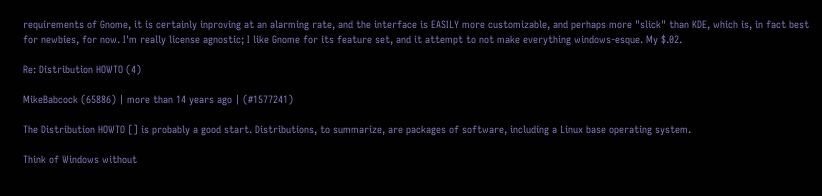requirements of Gnome, it is certainly inproving at an alarming rate, and the interface is EASILY more customizable, and perhaps more "slick" than KDE, which is, in fact best for newbies, for now. I'm really license agnostic; I like Gnome for its feature set, and it attempt to not make everything windows-esque. My $.02.

Re: Distribution HOWTO (4)

MikeBabcock (65886) | more than 14 years ago | (#1577241)

The Distribution HOWTO [] is probably a good start. Distributions, to summarize, are packages of software, including a Linux base operating system.

Think of Windows without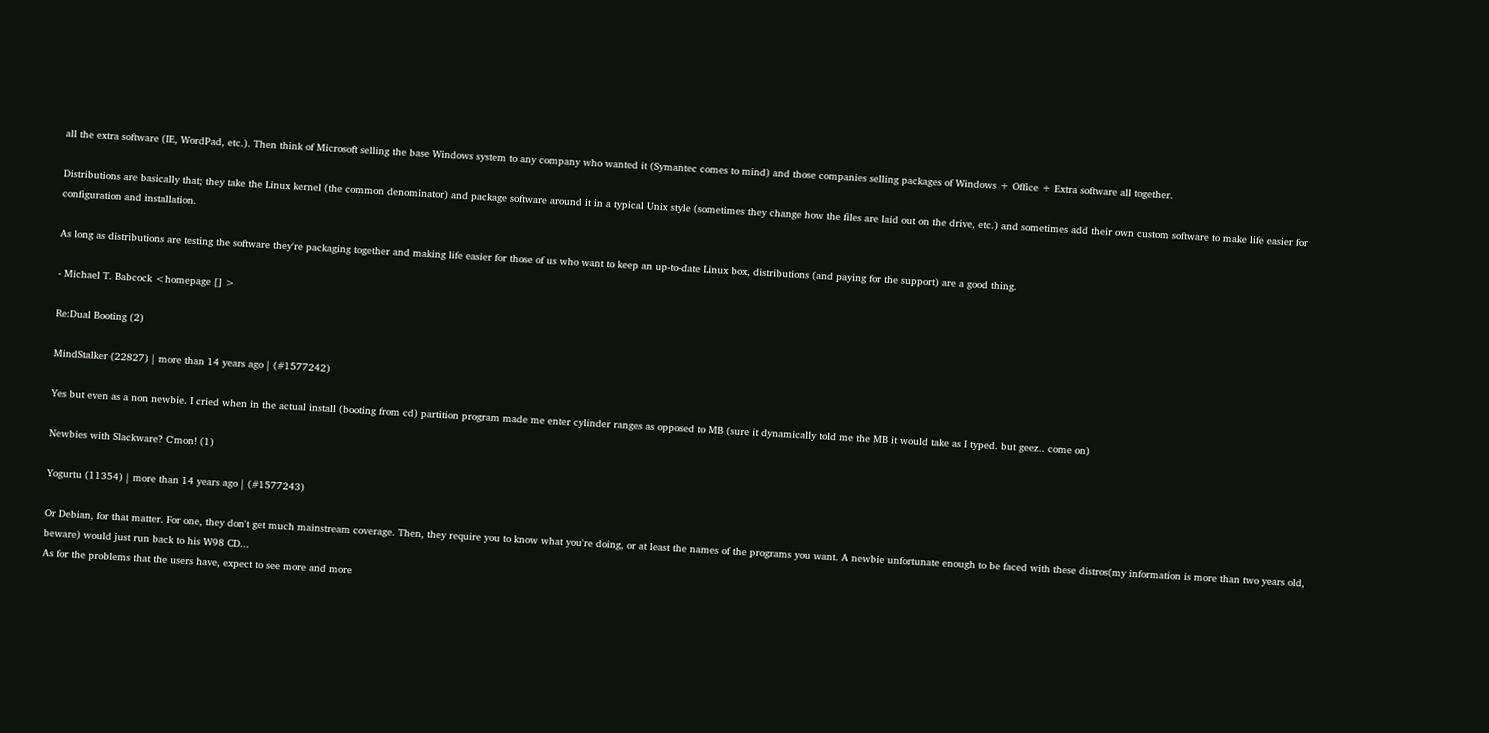all the extra software (IE, WordPad, etc.). Then think of Microsoft selling the base Windows system to any company who wanted it (Symantec comes to mind) and those companies selling packages of Windows + Office + Extra software all together.

Distributions are basically that; they take the Linux kernel (the common denominator) and package software around it in a typical Unix style (sometimes they change how the files are laid out on the drive, etc.) and sometimes add their own custom software to make life easier for configuration and installation.

As long as distributions are testing the software they're packaging together and making life easier for those of us who want to keep an up-to-date Linux box, distributions (and paying for the support) are a good thing.

- Michael T. Babcock <homepage [] >

Re:Dual Booting (2)

MindStalker (22827) | more than 14 years ago | (#1577242)

Yes but even as a non newbie. I cried when in the actual install (booting from cd) partition program made me enter cylinder ranges as opposed to MB (sure it dynamically told me the MB it would take as I typed. but geez.. come on)

Newbies with Slackware? C'mon! (1)

Yogurtu (11354) | more than 14 years ago | (#1577243)

Or Debian, for that matter. For one, they don't get much mainstream coverage. Then, they require you to know what you're doing, or at least the names of the programs you want. A newbie unfortunate enough to be faced with these distros(my information is more than two years old, beware) would just run back to his W98 CD...
As for the problems that the users have, expect to see more and more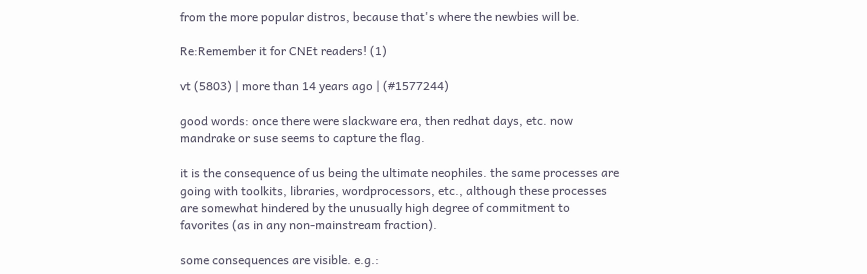from the more popular distros, because that's where the newbies will be.

Re:Remember it for CNEt readers! (1)

vt (5803) | more than 14 years ago | (#1577244)

good words: once there were slackware era, then redhat days, etc. now mandrake or suse seems to capture the flag.

it is the consequence of us being the ultimate neophiles. the same processes are going with toolkits, libraries, wordprocessors, etc., although these processes are somewhat hindered by the unusually high degree of commitment to favorites (as in any non-mainstream fraction).

some consequences are visible. e.g.: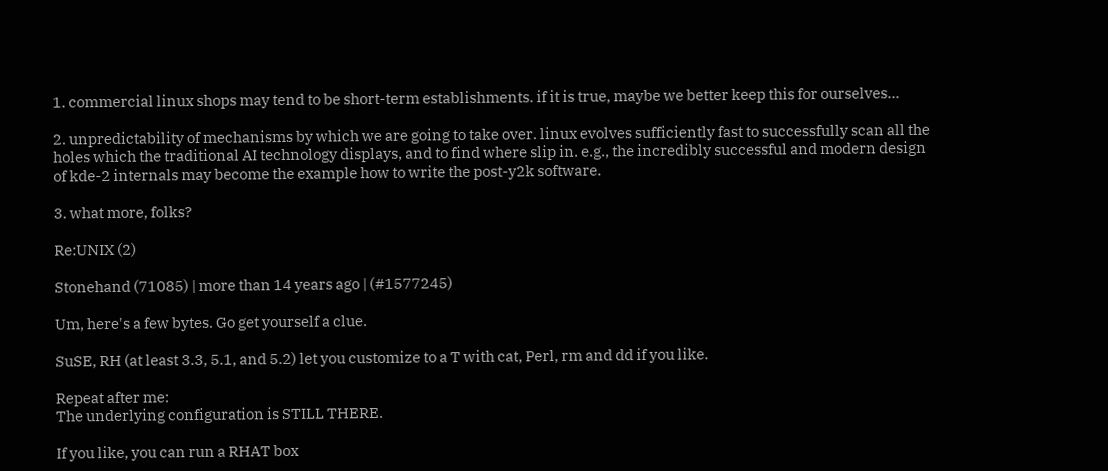1. commercial linux shops may tend to be short-term establishments. if it is true, maybe we better keep this for ourselves...

2. unpredictability of mechanisms by which we are going to take over. linux evolves sufficiently fast to successfully scan all the holes which the traditional AI technology displays, and to find where slip in. e.g., the incredibly successful and modern design of kde-2 internals may become the example how to write the post-y2k software.

3. what more, folks?

Re:UNIX (2)

Stonehand (71085) | more than 14 years ago | (#1577245)

Um, here's a few bytes. Go get yourself a clue.

SuSE, RH (at least 3.3, 5.1, and 5.2) let you customize to a T with cat, Perl, rm and dd if you like.

Repeat after me:
The underlying configuration is STILL THERE.

If you like, you can run a RHAT box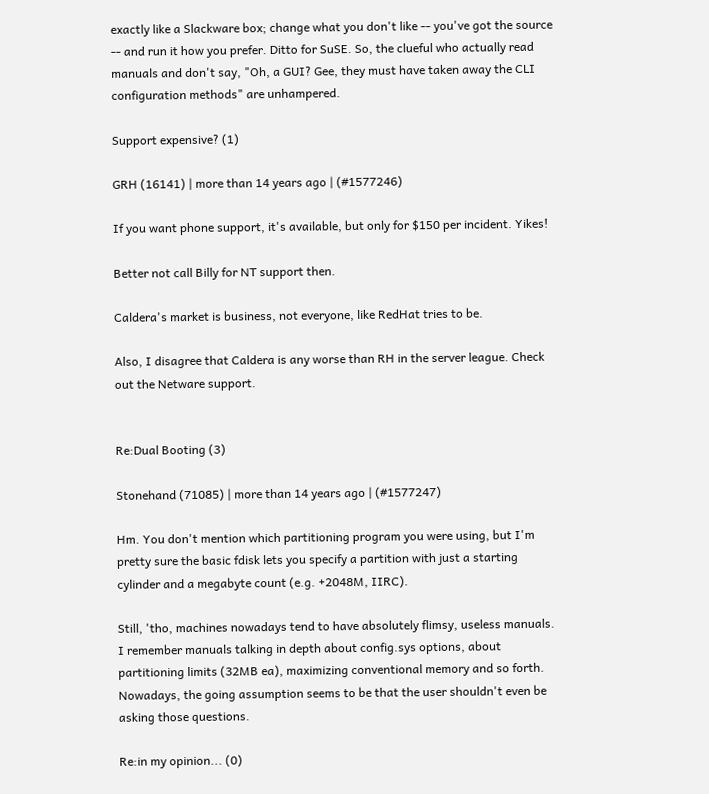exactly like a Slackware box; change what you don't like -- you've got the source -- and run it how you prefer. Ditto for SuSE. So, the clueful who actually read manuals and don't say, "Oh, a GUI? Gee, they must have taken away the CLI configuration methods" are unhampered.

Support expensive? (1)

GRH (16141) | more than 14 years ago | (#1577246)

If you want phone support, it's available, but only for $150 per incident. Yikes!

Better not call Billy for NT support then.

Caldera's market is business, not everyone, like RedHat tries to be.

Also, I disagree that Caldera is any worse than RH in the server league. Check out the Netware support.


Re:Dual Booting (3)

Stonehand (71085) | more than 14 years ago | (#1577247)

Hm. You don't mention which partitioning program you were using, but I'm pretty sure the basic fdisk lets you specify a partition with just a starting cylinder and a megabyte count (e.g. +2048M, IIRC).

Still, 'tho, machines nowadays tend to have absolutely flimsy, useless manuals. I remember manuals talking in depth about config.sys options, about partitioning limits (32MB ea), maximizing conventional memory and so forth. Nowadays, the going assumption seems to be that the user shouldn't even be asking those questions.

Re:in my opinion... (0)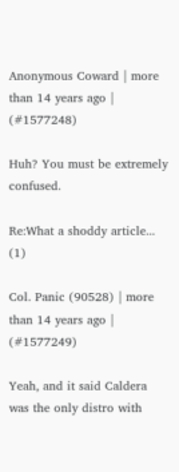Anonymous Coward | more than 14 years ago | (#1577248)

Huh? You must be extremely confused.

Re:What a shoddy article... (1)

Col. Panic (90528) | more than 14 years ago | (#1577249)

Yeah, and it said Caldera was the only distro with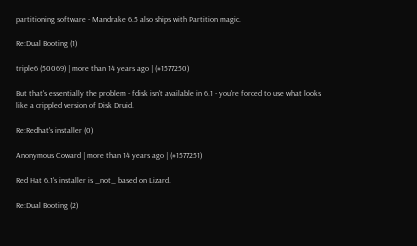partitioning software - Mandrake 6.5 also ships with Partition magic.

Re:Dual Booting (1)

triple6 (50069) | more than 14 years ago | (#1577250)

But that's essentially the problem - fdisk isn't available in 6.1 - you're forced to use what looks like a crippled version of Disk Druid.

Re:Redhat's installer (0)

Anonymous Coward | more than 14 years ago | (#1577251)

Red Hat 6.1's installer is _not_ based on Lizard.

Re:Dual Booting (2)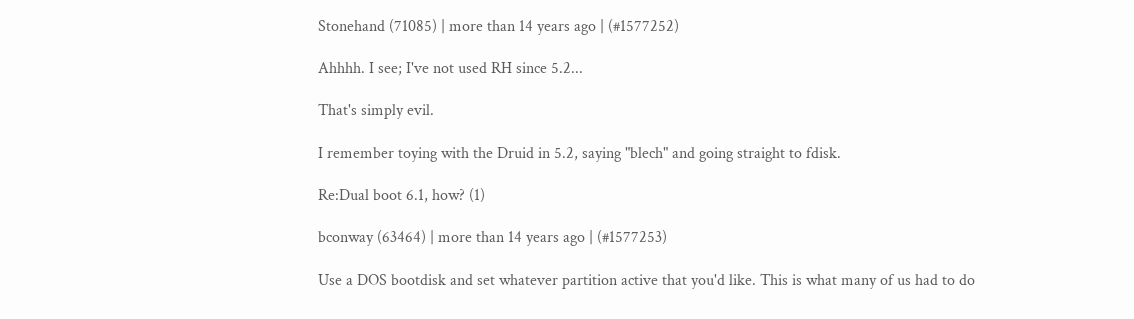Stonehand (71085) | more than 14 years ago | (#1577252)

Ahhhh. I see; I've not used RH since 5.2...

That's simply evil.

I remember toying with the Druid in 5.2, saying "blech" and going straight to fdisk.

Re:Dual boot 6.1, how? (1)

bconway (63464) | more than 14 years ago | (#1577253)

Use a DOS bootdisk and set whatever partition active that you'd like. This is what many of us had to do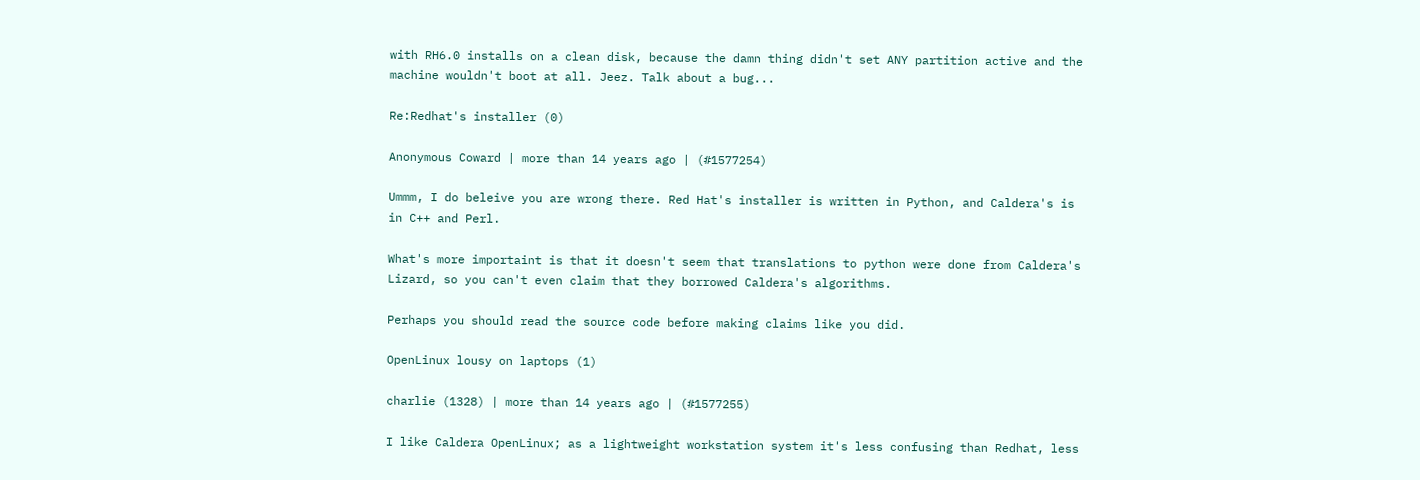with RH6.0 installs on a clean disk, because the damn thing didn't set ANY partition active and the machine wouldn't boot at all. Jeez. Talk about a bug...

Re:Redhat's installer (0)

Anonymous Coward | more than 14 years ago | (#1577254)

Ummm, I do beleive you are wrong there. Red Hat's installer is written in Python, and Caldera's is in C++ and Perl.

What's more importaint is that it doesn't seem that translations to python were done from Caldera's Lizard, so you can't even claim that they borrowed Caldera's algorithms.

Perhaps you should read the source code before making claims like you did.

OpenLinux lousy on laptops (1)

charlie (1328) | more than 14 years ago | (#1577255)

I like Caldera OpenLinux; as a lightweight workstation system it's less confusing than Redhat, less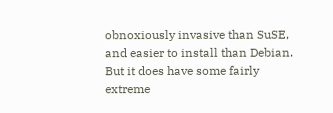obnoxiously invasive than SuSE, and easier to install than Debian. But it does have some fairly extreme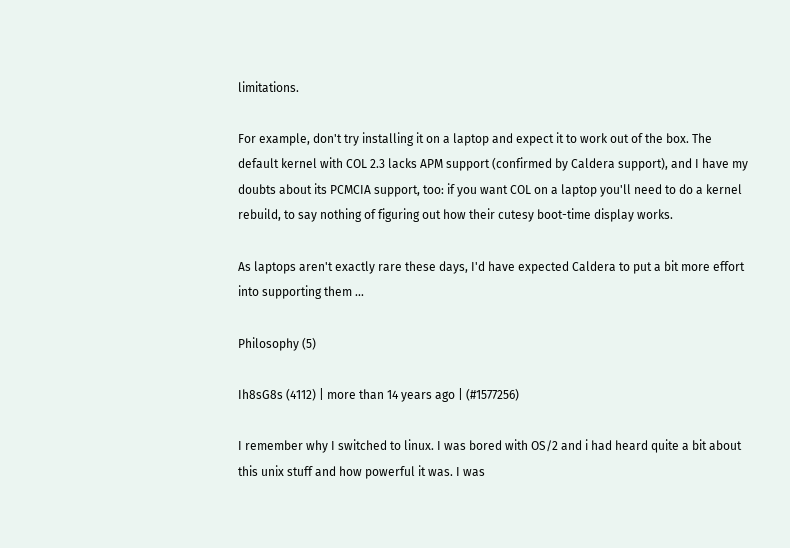limitations.

For example, don't try installing it on a laptop and expect it to work out of the box. The default kernel with COL 2.3 lacks APM support (confirmed by Caldera support), and I have my doubts about its PCMCIA support, too: if you want COL on a laptop you'll need to do a kernel rebuild, to say nothing of figuring out how their cutesy boot-time display works.

As laptops aren't exactly rare these days, I'd have expected Caldera to put a bit more effort into supporting them ...

Philosophy (5)

Ih8sG8s (4112) | more than 14 years ago | (#1577256)

I remember why I switched to linux. I was bored with OS/2 and i had heard quite a bit about this unix stuff and how powerful it was. I was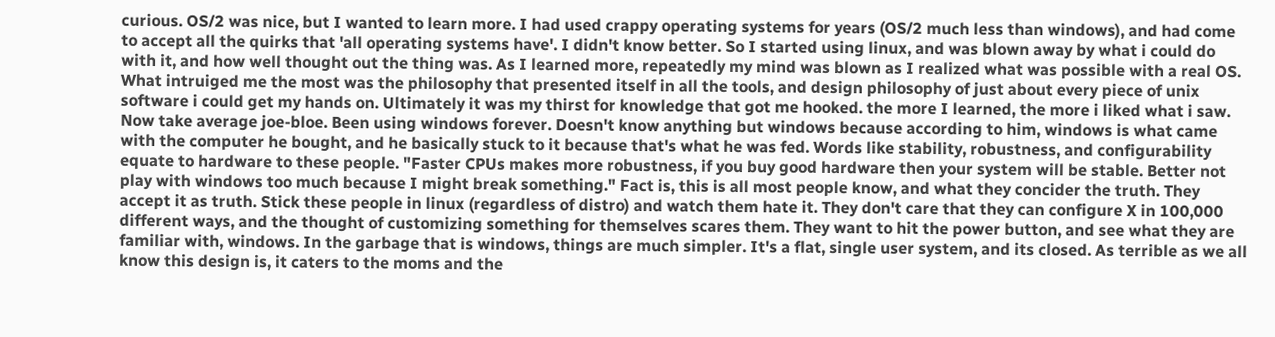curious. OS/2 was nice, but I wanted to learn more. I had used crappy operating systems for years (OS/2 much less than windows), and had come to accept all the quirks that 'all operating systems have'. I didn't know better. So I started using linux, and was blown away by what i could do with it, and how well thought out the thing was. As I learned more, repeatedly my mind was blown as I realized what was possible with a real OS. What intruiged me the most was the philosophy that presented itself in all the tools, and design philosophy of just about every piece of unix software i could get my hands on. Ultimately it was my thirst for knowledge that got me hooked. the more I learned, the more i liked what i saw. Now take average joe-bloe. Been using windows forever. Doesn't know anything but windows because according to him, windows is what came with the computer he bought, and he basically stuck to it because that's what he was fed. Words like stability, robustness, and configurability equate to hardware to these people. "Faster CPUs makes more robustness, if you buy good hardware then your system will be stable. Better not play with windows too much because I might break something." Fact is, this is all most people know, and what they concider the truth. They accept it as truth. Stick these people in linux (regardless of distro) and watch them hate it. They don't care that they can configure X in 100,000 different ways, and the thought of customizing something for themselves scares them. They want to hit the power button, and see what they are familiar with, windows. In the garbage that is windows, things are much simpler. It's a flat, single user system, and its closed. As terrible as we all know this design is, it caters to the moms and the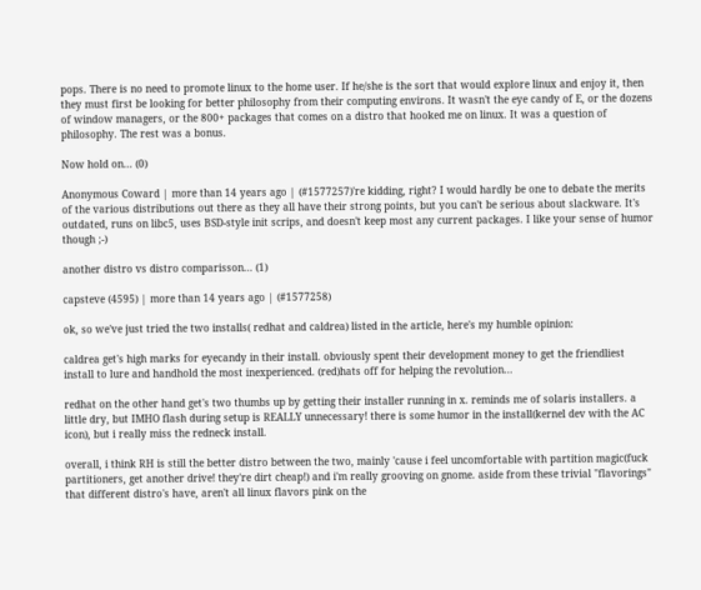pops. There is no need to promote linux to the home user. If he/she is the sort that would explore linux and enjoy it, then they must first be looking for better philosophy from their computing environs. It wasn't the eye candy of E, or the dozens of window managers, or the 800+ packages that comes on a distro that hooked me on linux. It was a question of philosophy. The rest was a bonus.

Now hold on... (0)

Anonymous Coward | more than 14 years ago | (#1577257)'re kidding, right? I would hardly be one to debate the merits of the various distributions out there as they all have their strong points, but you can't be serious about slackware. It's outdated, runs on libc5, uses BSD-style init scrips, and doesn't keep most any current packages. I like your sense of humor though ;-)

another distro vs distro comparisson... (1)

capsteve (4595) | more than 14 years ago | (#1577258)

ok, so we've just tried the two installs( redhat and caldrea) listed in the article, here's my humble opinion:

caldrea get's high marks for eyecandy in their install. obviously spent their development money to get the friendliest install to lure and handhold the most inexperienced. (red)hats off for helping the revolution...

redhat on the other hand get's two thumbs up by getting their installer running in x. reminds me of solaris installers. a little dry, but IMHO flash during setup is REALLY unnecessary! there is some humor in the install(kernel dev with the AC icon), but i really miss the redneck install.

overall, i think RH is still the better distro between the two, mainly 'cause i feel uncomfortable with partition magic(fuck partitioners, get another drive! they're dirt cheap!) and i'm really grooving on gnome. aside from these trivial "flavorings" that different distro's have, aren't all linux flavors pink on the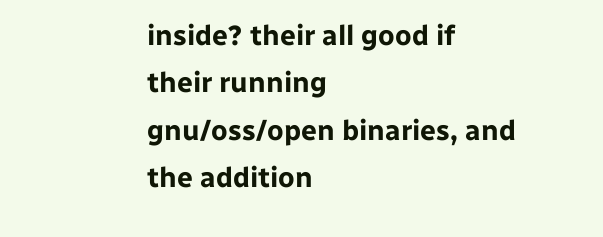inside? their all good if their running gnu/oss/open binaries, and the addition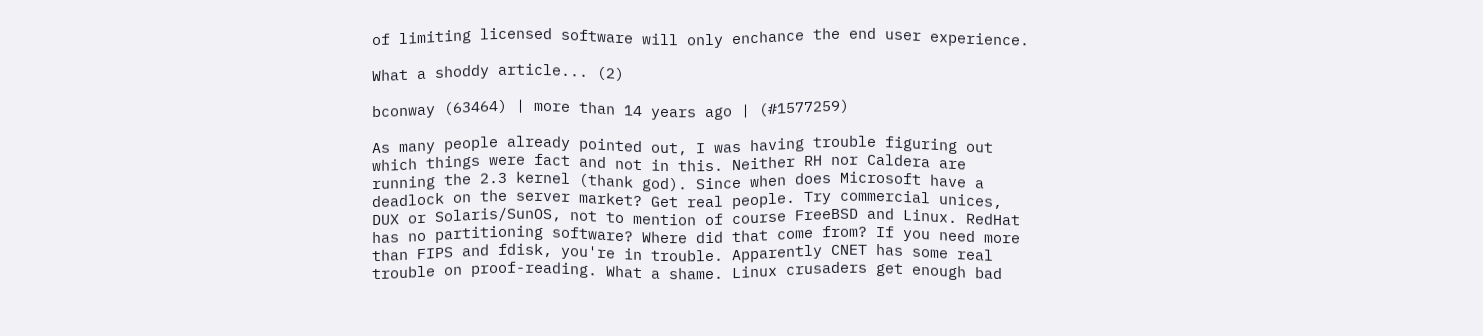of limiting licensed software will only enchance the end user experience.

What a shoddy article... (2)

bconway (63464) | more than 14 years ago | (#1577259)

As many people already pointed out, I was having trouble figuring out which things were fact and not in this. Neither RH nor Caldera are running the 2.3 kernel (thank god). Since when does Microsoft have a deadlock on the server market? Get real people. Try commercial unices, DUX or Solaris/SunOS, not to mention of course FreeBSD and Linux. RedHat has no partitioning software? Where did that come from? If you need more than FIPS and fdisk, you're in trouble. Apparently CNET has some real trouble on proof-reading. What a shame. Linux crusaders get enough bad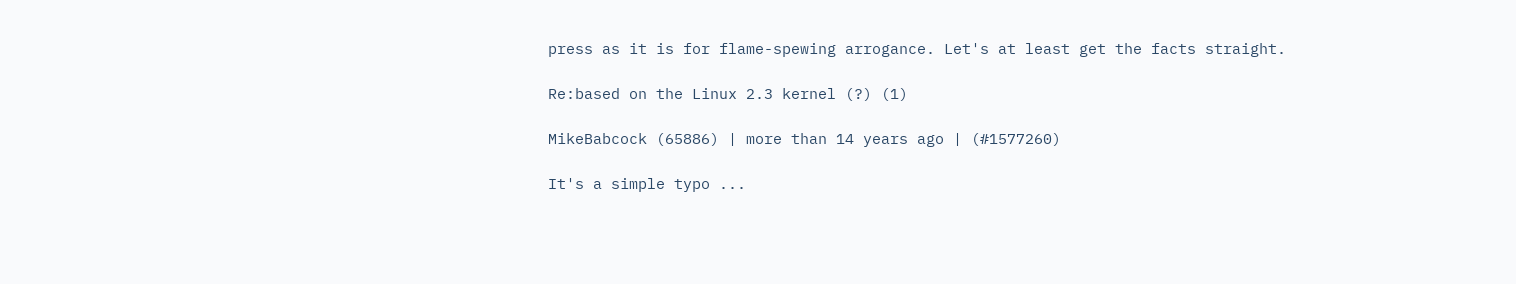press as it is for flame-spewing arrogance. Let's at least get the facts straight.

Re:based on the Linux 2.3 kernel (?) (1)

MikeBabcock (65886) | more than 14 years ago | (#1577260)

It's a simple typo ...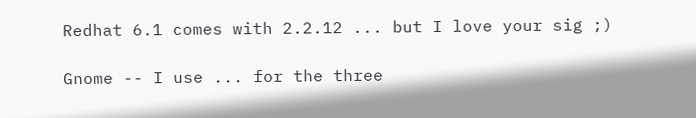Redhat 6.1 comes with 2.2.12 ... but I love your sig ;)

Gnome -- I use ... for the three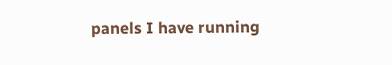panels I have running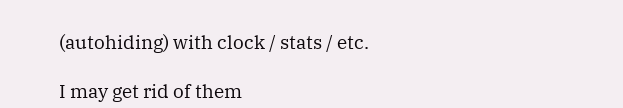(autohiding) with clock / stats / etc.

I may get rid of them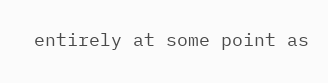entirely at some point as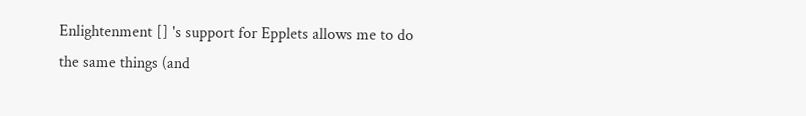Enlightenment [] 's support for Epplets allows me to do the same things (and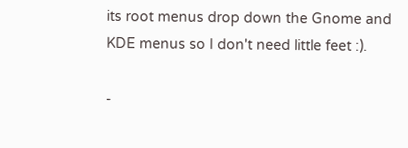its root menus drop down the Gnome and KDE menus so I don't need little feet :).

-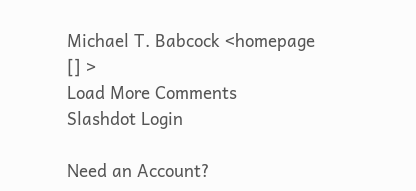Michael T. Babcock <homepage [] >
Load More Comments
Slashdot Login

Need an Account?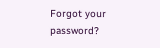Forgot your password?